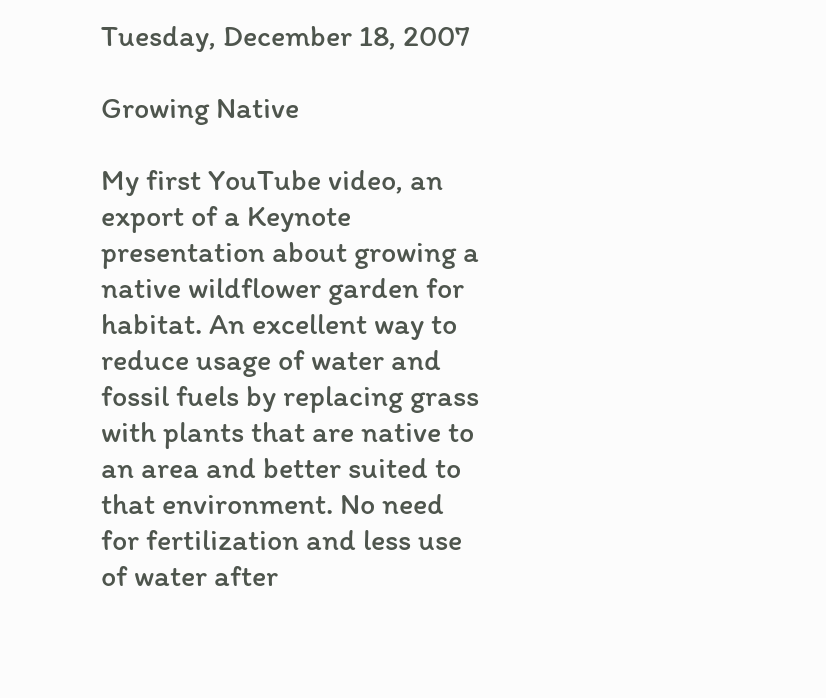Tuesday, December 18, 2007

Growing Native

My first YouTube video, an export of a Keynote presentation about growing a native wildflower garden for habitat. An excellent way to reduce usage of water and fossil fuels by replacing grass with plants that are native to an area and better suited to that environment. No need for fertilization and less use of water after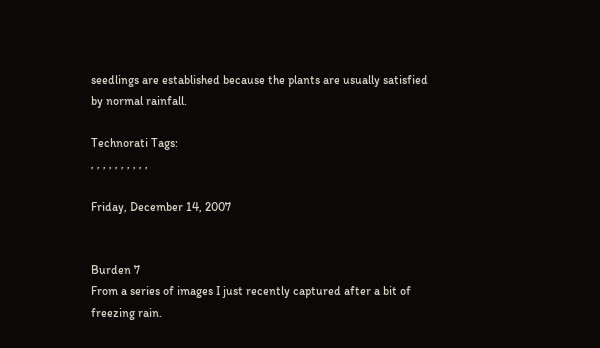seedlings are established because the plants are usually satisfied by normal rainfall.

Technorati Tags:
, , , , , , , , , ,

Friday, December 14, 2007


Burden 7
From a series of images I just recently captured after a bit of freezing rain.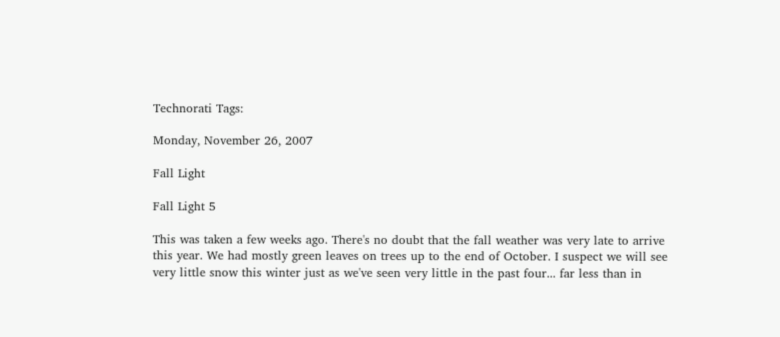Technorati Tags:

Monday, November 26, 2007

Fall Light

Fall Light 5

This was taken a few weeks ago. There's no doubt that the fall weather was very late to arrive this year. We had mostly green leaves on trees up to the end of October. I suspect we will see very little snow this winter just as we've seen very little in the past four... far less than in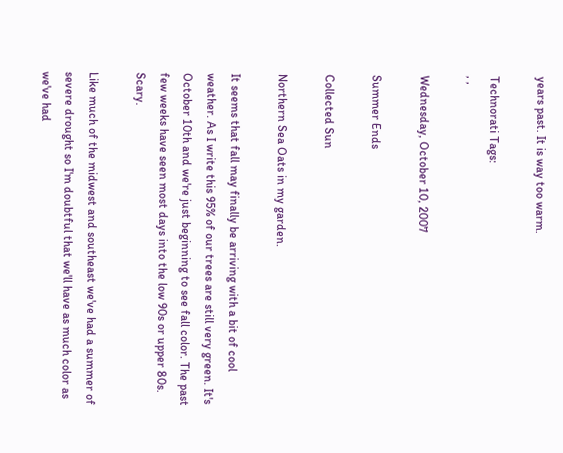years past. It is way too warm.

Technorati Tags:
, ,

Wednesday, October 10, 2007

Summer Ends

Collected Sun

Northern Sea Oats in my garden.

It seems that fall may finally be arriving with a bit of cool weather. As I write this 95% of our trees are still very green. It's October 10th and we're just beginning to see fall color. The past few weeks have seen most days into the low 90s or upper 80s. Scary.

Like much of the midwest and southeast we've had a summer of severe drought so I'm doubtful that we'll have as much color as we've had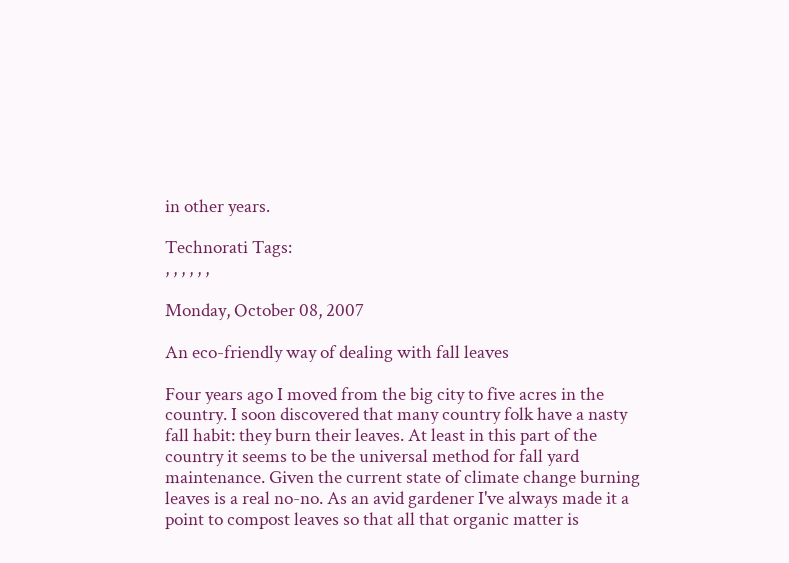in other years.

Technorati Tags:
, , , , , ,

Monday, October 08, 2007

An eco-friendly way of dealing with fall leaves

Four years ago I moved from the big city to five acres in the country. I soon discovered that many country folk have a nasty fall habit: they burn their leaves. At least in this part of the country it seems to be the universal method for fall yard maintenance. Given the current state of climate change burning leaves is a real no-no. As an avid gardener I've always made it a point to compost leaves so that all that organic matter is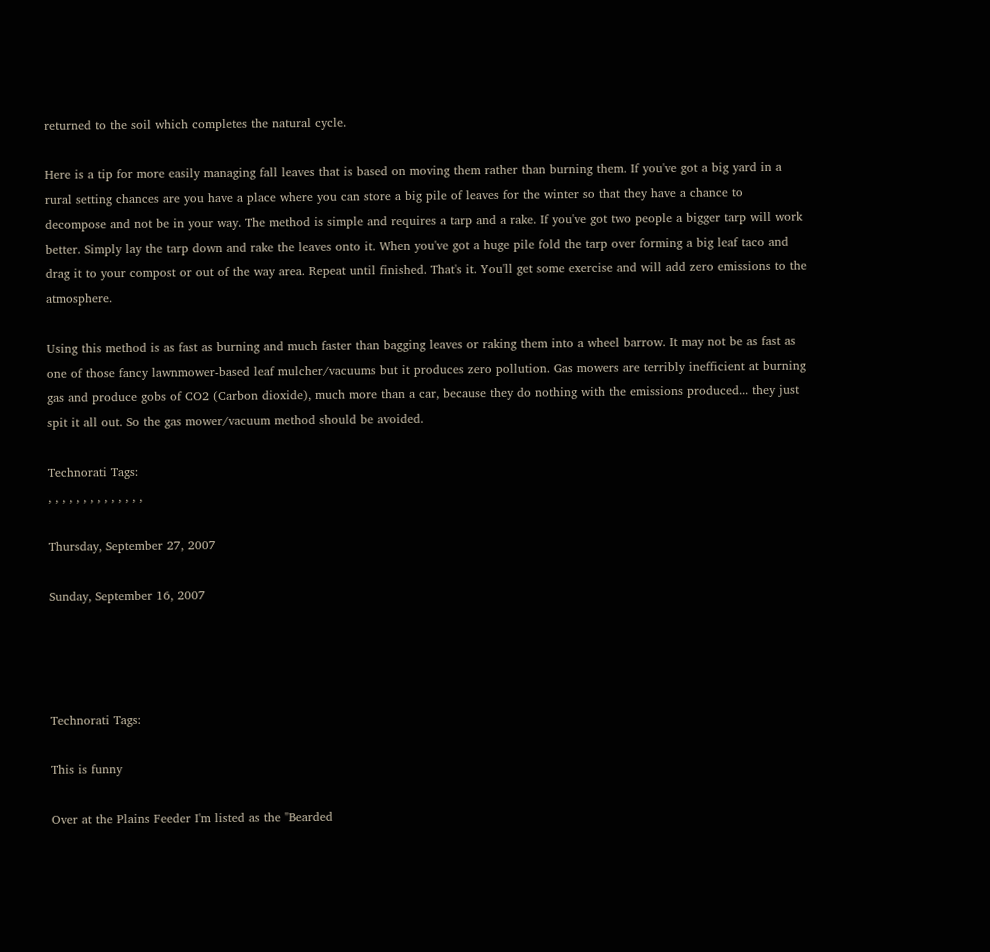returned to the soil which completes the natural cycle.

Here is a tip for more easily managing fall leaves that is based on moving them rather than burning them. If you've got a big yard in a rural setting chances are you have a place where you can store a big pile of leaves for the winter so that they have a chance to decompose and not be in your way. The method is simple and requires a tarp and a rake. If you've got two people a bigger tarp will work better. Simply lay the tarp down and rake the leaves onto it. When you've got a huge pile fold the tarp over forming a big leaf taco and drag it to your compost or out of the way area. Repeat until finished. That's it. You'll get some exercise and will add zero emissions to the atmosphere.

Using this method is as fast as burning and much faster than bagging leaves or raking them into a wheel barrow. It may not be as fast as one of those fancy lawnmower-based leaf mulcher/vacuums but it produces zero pollution. Gas mowers are terribly inefficient at burning gas and produce gobs of CO2 (Carbon dioxide), much more than a car, because they do nothing with the emissions produced... they just spit it all out. So the gas mower/vacuum method should be avoided.

Technorati Tags:
, , , , , , , , , , , , , ,

Thursday, September 27, 2007

Sunday, September 16, 2007




Technorati Tags:

This is funny

Over at the Plains Feeder I'm listed as the "Bearded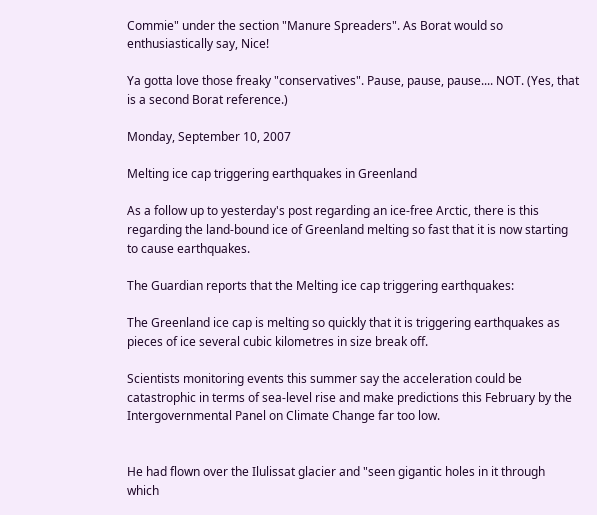Commie" under the section "Manure Spreaders". As Borat would so enthusiastically say, Nice!

Ya gotta love those freaky "conservatives". Pause, pause, pause.... NOT. (Yes, that is a second Borat reference.)

Monday, September 10, 2007

Melting ice cap triggering earthquakes in Greenland

As a follow up to yesterday's post regarding an ice-free Arctic, there is this regarding the land-bound ice of Greenland melting so fast that it is now starting to cause earthquakes.

The Guardian reports that the Melting ice cap triggering earthquakes:

The Greenland ice cap is melting so quickly that it is triggering earthquakes as pieces of ice several cubic kilometres in size break off.

Scientists monitoring events this summer say the acceleration could be catastrophic in terms of sea-level rise and make predictions this February by the Intergovernmental Panel on Climate Change far too low.


He had flown over the Ilulissat glacier and "seen gigantic holes in it through which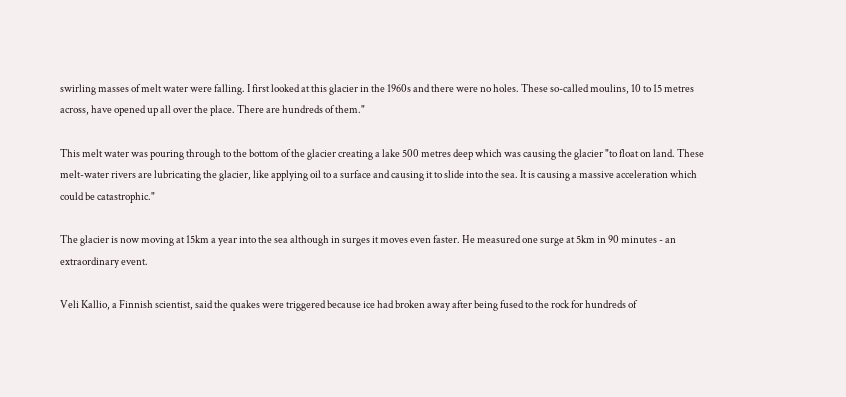swirling masses of melt water were falling. I first looked at this glacier in the 1960s and there were no holes. These so-called moulins, 10 to 15 metres across, have opened up all over the place. There are hundreds of them."

This melt water was pouring through to the bottom of the glacier creating a lake 500 metres deep which was causing the glacier "to float on land. These melt-water rivers are lubricating the glacier, like applying oil to a surface and causing it to slide into the sea. It is causing a massive acceleration which could be catastrophic."

The glacier is now moving at 15km a year into the sea although in surges it moves even faster. He measured one surge at 5km in 90 minutes - an extraordinary event.

Veli Kallio, a Finnish scientist, said the quakes were triggered because ice had broken away after being fused to the rock for hundreds of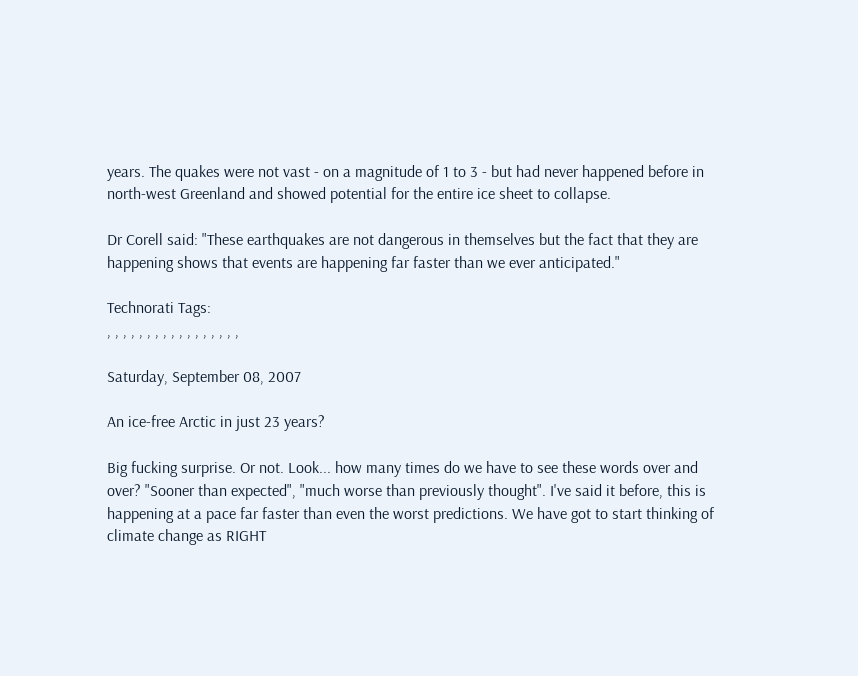years. The quakes were not vast - on a magnitude of 1 to 3 - but had never happened before in north-west Greenland and showed potential for the entire ice sheet to collapse.

Dr Corell said: "These earthquakes are not dangerous in themselves but the fact that they are happening shows that events are happening far faster than we ever anticipated."

Technorati Tags:
, , , , , , , , , , , , , , , , ,

Saturday, September 08, 2007

An ice-free Arctic in just 23 years?

Big fucking surprise. Or not. Look... how many times do we have to see these words over and over? "Sooner than expected", "much worse than previously thought". I've said it before, this is happening at a pace far faster than even the worst predictions. We have got to start thinking of climate change as RIGHT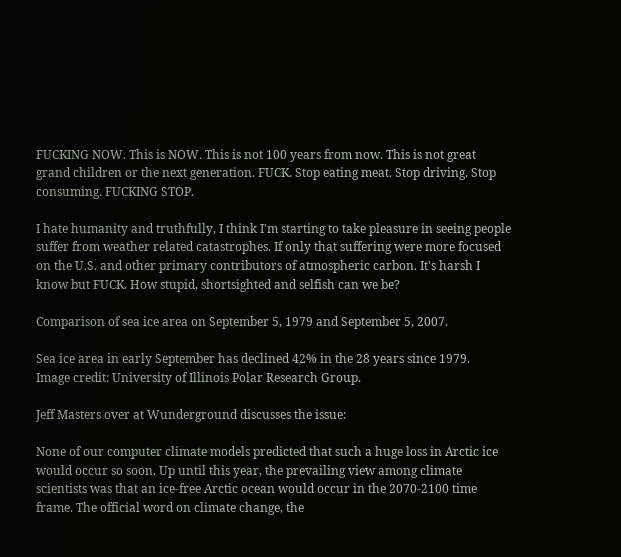FUCKING NOW. This is NOW. This is not 100 years from now. This is not great grand children or the next generation. FUCK. Stop eating meat. Stop driving. Stop consuming. FUCKING STOP.

I hate humanity and truthfully, I think I'm starting to take pleasure in seeing people suffer from weather related catastrophes. If only that suffering were more focused on the U.S. and other primary contributors of atmospheric carbon. It's harsh I know but FUCK. How stupid, shortsighted and selfish can we be?

Comparison of sea ice area on September 5, 1979 and September 5, 2007.

Sea ice area in early September has declined 42% in the 28 years since 1979.
Image credit: University of Illinois Polar Research Group.

Jeff Masters over at Wunderground discusses the issue:

None of our computer climate models predicted that such a huge loss in Arctic ice would occur so soon. Up until this year, the prevailing view among climate scientists was that an ice-free Arctic ocean would occur in the 2070-2100 time frame. The official word on climate change, the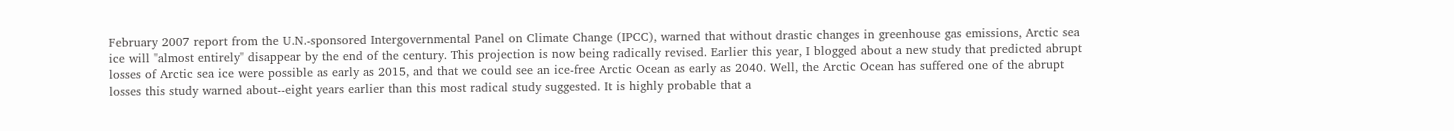February 2007 report from the U.N.-sponsored Intergovernmental Panel on Climate Change (IPCC), warned that without drastic changes in greenhouse gas emissions, Arctic sea ice will "almost entirely" disappear by the end of the century. This projection is now being radically revised. Earlier this year, I blogged about a new study that predicted abrupt losses of Arctic sea ice were possible as early as 2015, and that we could see an ice-free Arctic Ocean as early as 2040. Well, the Arctic Ocean has suffered one of the abrupt losses this study warned about--eight years earlier than this most radical study suggested. It is highly probable that a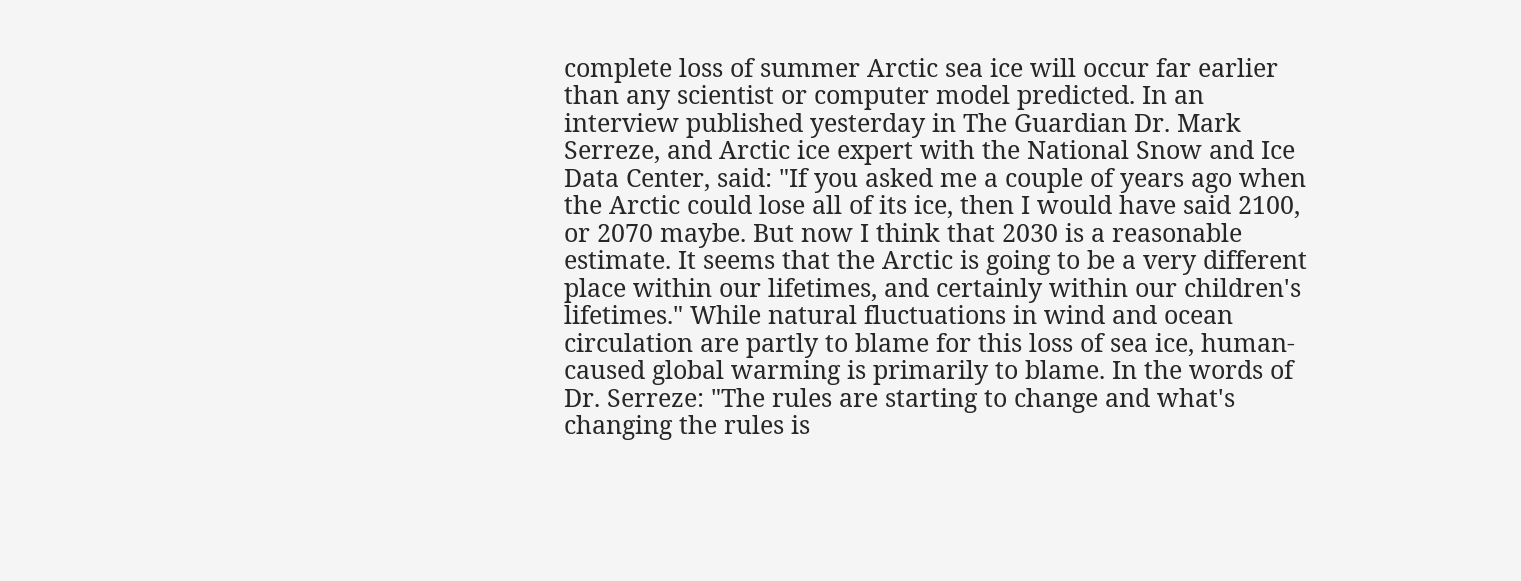complete loss of summer Arctic sea ice will occur far earlier than any scientist or computer model predicted. In an interview published yesterday in The Guardian Dr. Mark Serreze, and Arctic ice expert with the National Snow and Ice Data Center, said: "If you asked me a couple of years ago when the Arctic could lose all of its ice, then I would have said 2100, or 2070 maybe. But now I think that 2030 is a reasonable estimate. It seems that the Arctic is going to be a very different place within our lifetimes, and certainly within our children's lifetimes." While natural fluctuations in wind and ocean circulation are partly to blame for this loss of sea ice, human-caused global warming is primarily to blame. In the words of Dr. Serreze: "The rules are starting to change and what's changing the rules is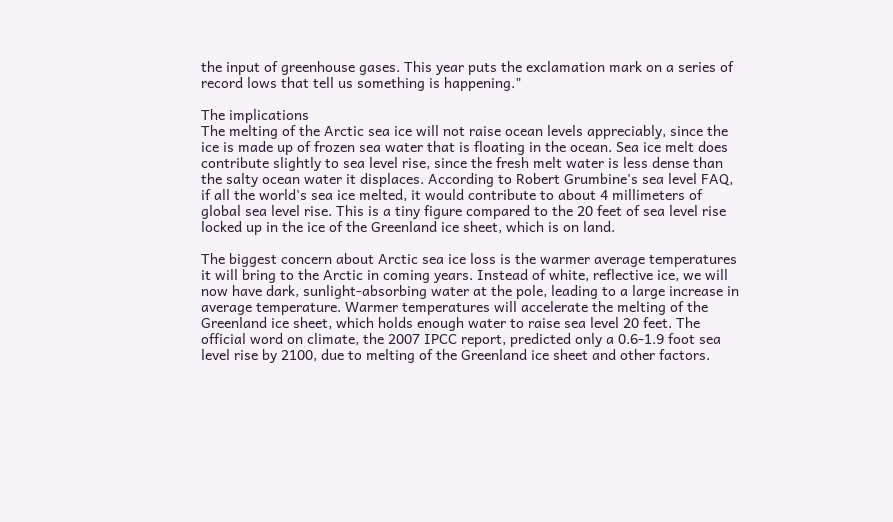the input of greenhouse gases. This year puts the exclamation mark on a series of record lows that tell us something is happening."

The implications
The melting of the Arctic sea ice will not raise ocean levels appreciably, since the ice is made up of frozen sea water that is floating in the ocean. Sea ice melt does contribute slightly to sea level rise, since the fresh melt water is less dense than the salty ocean water it displaces. According to Robert Grumbine's sea level FAQ, if all the world's sea ice melted, it would contribute to about 4 millimeters of global sea level rise. This is a tiny figure compared to the 20 feet of sea level rise locked up in the ice of the Greenland ice sheet, which is on land.

The biggest concern about Arctic sea ice loss is the warmer average temperatures it will bring to the Arctic in coming years. Instead of white, reflective ice, we will now have dark, sunlight-absorbing water at the pole, leading to a large increase in average temperature. Warmer temperatures will accelerate the melting of the Greenland ice sheet, which holds enough water to raise sea level 20 feet. The official word on climate, the 2007 IPCC report, predicted only a 0.6-1.9 foot sea level rise by 2100, due to melting of the Greenland ice sheet and other factors.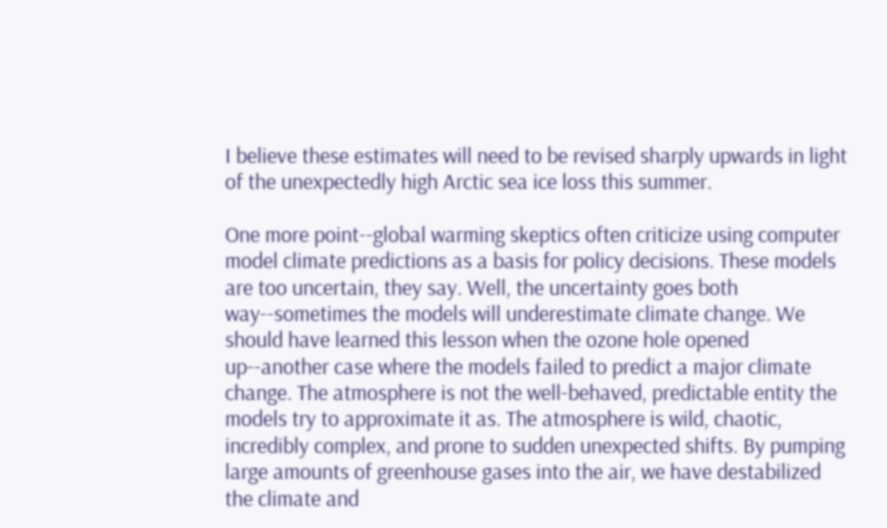I believe these estimates will need to be revised sharply upwards in light of the unexpectedly high Arctic sea ice loss this summer.

One more point--global warming skeptics often criticize using computer model climate predictions as a basis for policy decisions. These models are too uncertain, they say. Well, the uncertainty goes both way--sometimes the models will underestimate climate change. We should have learned this lesson when the ozone hole opened up--another case where the models failed to predict a major climate change. The atmosphere is not the well-behaved, predictable entity the models try to approximate it as. The atmosphere is wild, chaotic, incredibly complex, and prone to sudden unexpected shifts. By pumping large amounts of greenhouse gases into the air, we have destabilized the climate and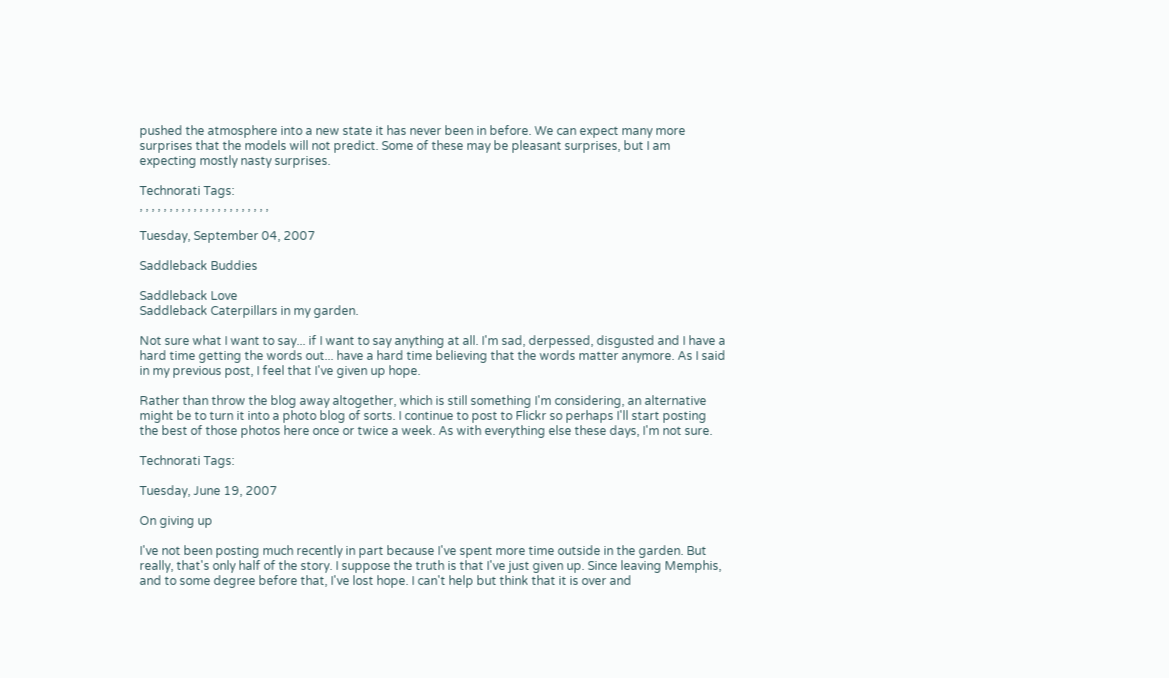pushed the atmosphere into a new state it has never been in before. We can expect many more surprises that the models will not predict. Some of these may be pleasant surprises, but I am expecting mostly nasty surprises.

Technorati Tags:
, , , , , , , , , , , , , , , , , , , , , ,

Tuesday, September 04, 2007

Saddleback Buddies

Saddleback Love
Saddleback Caterpillars in my garden.

Not sure what I want to say... if I want to say anything at all. I'm sad, derpessed, disgusted and I have a hard time getting the words out... have a hard time believing that the words matter anymore. As I said in my previous post, I feel that I've given up hope.

Rather than throw the blog away altogether, which is still something I'm considering, an alternative might be to turn it into a photo blog of sorts. I continue to post to Flickr so perhaps I'll start posting the best of those photos here once or twice a week. As with everything else these days, I'm not sure.

Technorati Tags:

Tuesday, June 19, 2007

On giving up

I've not been posting much recently in part because I've spent more time outside in the garden. But really, that's only half of the story. I suppose the truth is that I've just given up. Since leaving Memphis, and to some degree before that, I've lost hope. I can't help but think that it is over and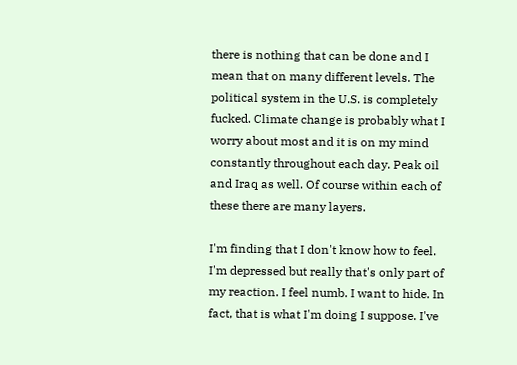there is nothing that can be done and I mean that on many different levels. The political system in the U.S. is completely fucked. Climate change is probably what I worry about most and it is on my mind constantly throughout each day. Peak oil and Iraq as well. Of course within each of these there are many layers.

I'm finding that I don't know how to feel. I'm depressed but really that's only part of my reaction. I feel numb. I want to hide. In fact, that is what I'm doing I suppose. I've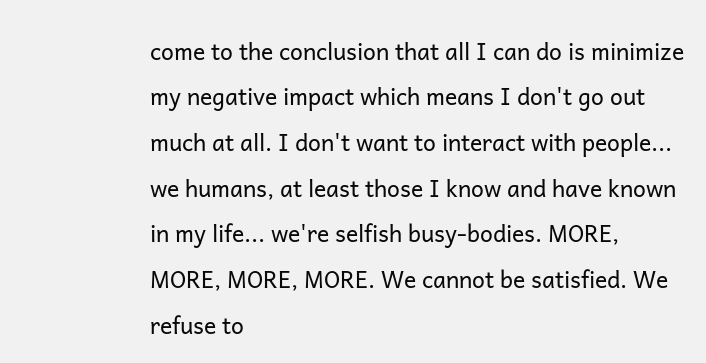come to the conclusion that all I can do is minimize my negative impact which means I don't go out much at all. I don't want to interact with people... we humans, at least those I know and have known in my life... we're selfish busy-bodies. MORE, MORE, MORE, MORE. We cannot be satisfied. We refuse to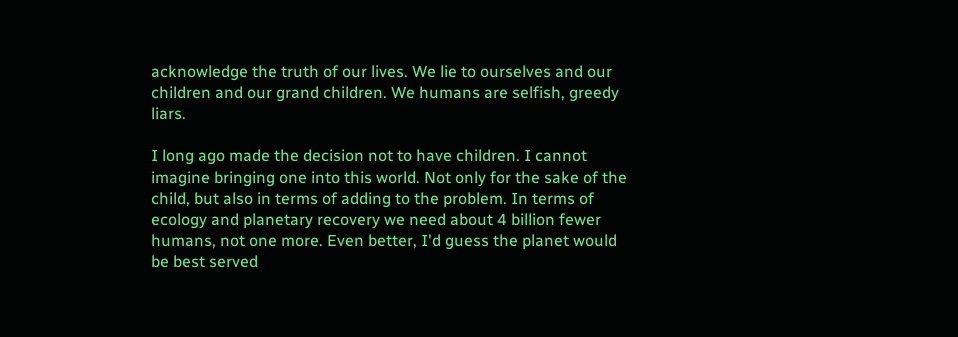acknowledge the truth of our lives. We lie to ourselves and our children and our grand children. We humans are selfish, greedy liars.

I long ago made the decision not to have children. I cannot imagine bringing one into this world. Not only for the sake of the child, but also in terms of adding to the problem. In terms of ecology and planetary recovery we need about 4 billion fewer humans, not one more. Even better, I'd guess the planet would be best served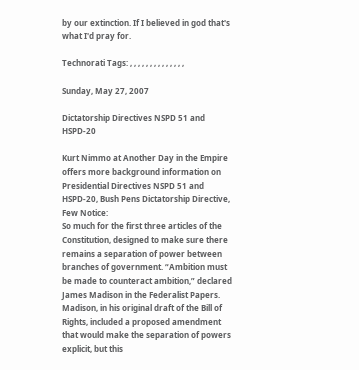by our extinction. If I believed in god that's what I'd pray for.

Technorati Tags: , , , , , , , , , , , , , ,

Sunday, May 27, 2007

Dictatorship Directives NSPD 51 and HSPD-20

Kurt Nimmo at Another Day in the Empire offers more background information on Presidential Directives NSPD 51 and HSPD-20, Bush Pens Dictatorship Directive, Few Notice:
So much for the first three articles of the Constitution, designed to make sure there remains a separation of power between branches of government. “Ambition must be made to counteract ambition,” declared James Madison in the Federalist Papers. Madison, in his original draft of the Bill of Rights, included a proposed amendment that would make the separation of powers explicit, but this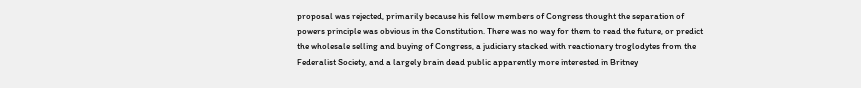proposal was rejected, primarily because his fellow members of Congress thought the separation of powers principle was obvious in the Constitution. There was no way for them to read the future, or predict the wholesale selling and buying of Congress, a judiciary stacked with reactionary troglodytes from the Federalist Society, and a largely brain dead public apparently more interested in Britney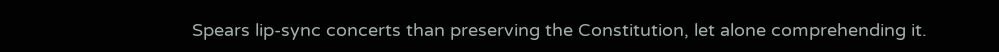Spears lip-sync concerts than preserving the Constitution, let alone comprehending it.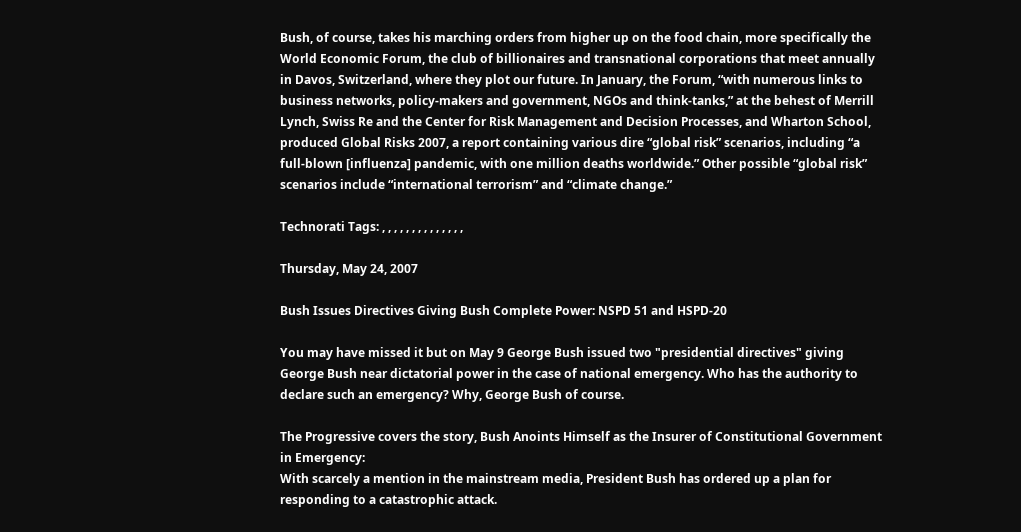Bush, of course, takes his marching orders from higher up on the food chain, more specifically the World Economic Forum, the club of billionaires and transnational corporations that meet annually in Davos, Switzerland, where they plot our future. In January, the Forum, “with numerous links to business networks, policy-makers and government, NGOs and think-tanks,” at the behest of Merrill Lynch, Swiss Re and the Center for Risk Management and Decision Processes, and Wharton School, produced Global Risks 2007, a report containing various dire “global risk” scenarios, including “a full-blown [influenza] pandemic, with one million deaths worldwide.” Other possible “global risk” scenarios include “international terrorism” and “climate change.”

Technorati Tags: , , , , , , , , , , , , , ,

Thursday, May 24, 2007

Bush Issues Directives Giving Bush Complete Power: NSPD 51 and HSPD-20

You may have missed it but on May 9 George Bush issued two "presidential directives" giving George Bush near dictatorial power in the case of national emergency. Who has the authority to declare such an emergency? Why, George Bush of course.

The Progressive covers the story, Bush Anoints Himself as the Insurer of Constitutional Government in Emergency:
With scarcely a mention in the mainstream media, President Bush has ordered up a plan for responding to a catastrophic attack.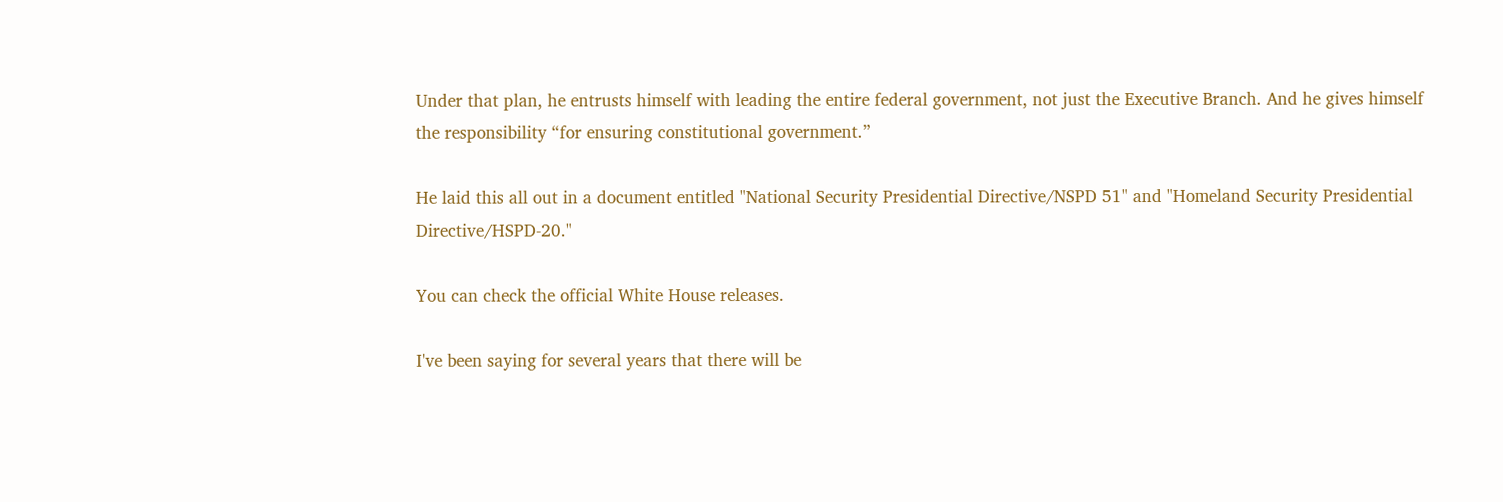Under that plan, he entrusts himself with leading the entire federal government, not just the Executive Branch. And he gives himself the responsibility “for ensuring constitutional government.”

He laid this all out in a document entitled "National Security Presidential Directive/NSPD 51" and "Homeland Security Presidential Directive/HSPD-20."

You can check the official White House releases.

I've been saying for several years that there will be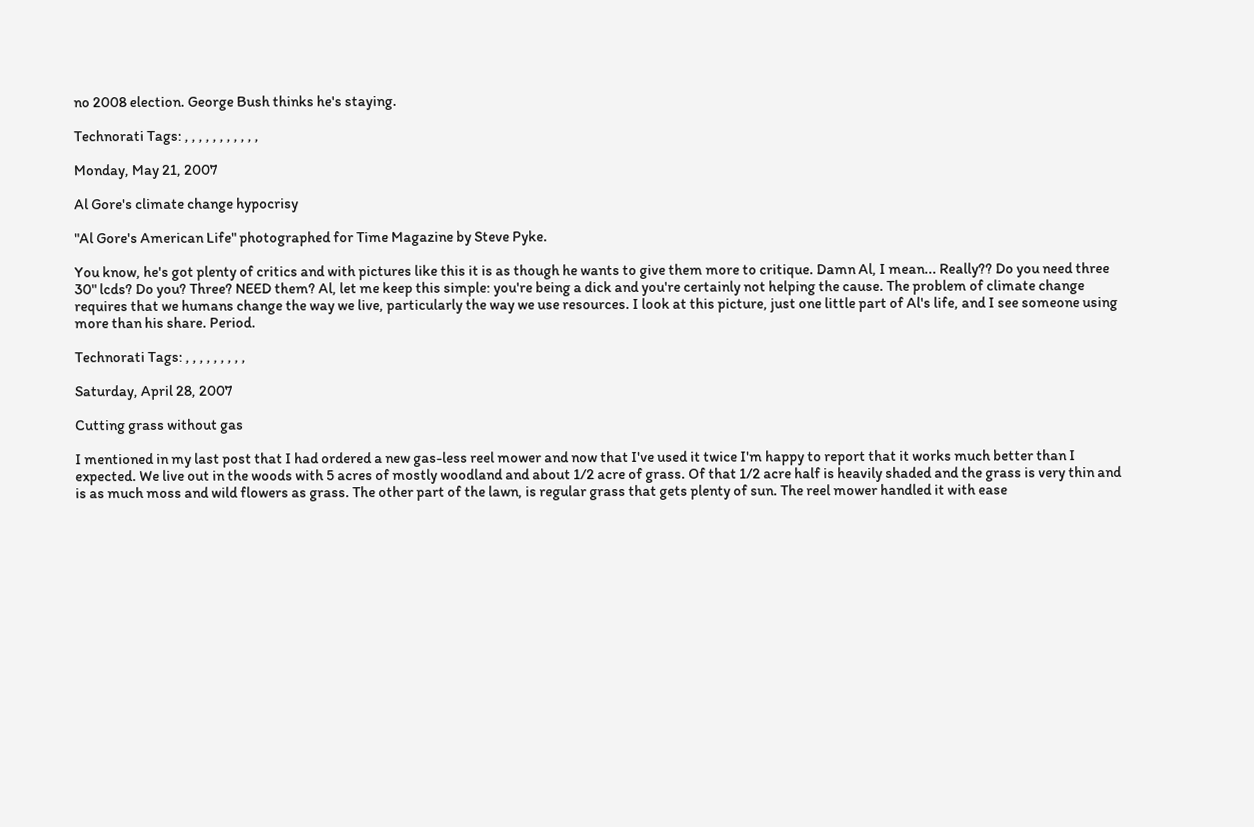no 2008 election. George Bush thinks he's staying.

Technorati Tags: , , , , , , , , , , ,

Monday, May 21, 2007

Al Gore's climate change hypocrisy

"Al Gore's American Life" photographed for Time Magazine by Steve Pyke.

You know, he's got plenty of critics and with pictures like this it is as though he wants to give them more to critique. Damn Al, I mean... Really?? Do you need three 30" lcds? Do you? Three? NEED them? Al, let me keep this simple: you're being a dick and you're certainly not helping the cause. The problem of climate change requires that we humans change the way we live, particularly the way we use resources. I look at this picture, just one little part of Al's life, and I see someone using more than his share. Period.

Technorati Tags: , , , , , , , , ,

Saturday, April 28, 2007

Cutting grass without gas

I mentioned in my last post that I had ordered a new gas-less reel mower and now that I've used it twice I'm happy to report that it works much better than I expected. We live out in the woods with 5 acres of mostly woodland and about 1/2 acre of grass. Of that 1/2 acre half is heavily shaded and the grass is very thin and is as much moss and wild flowers as grass. The other part of the lawn, is regular grass that gets plenty of sun. The reel mower handled it with ease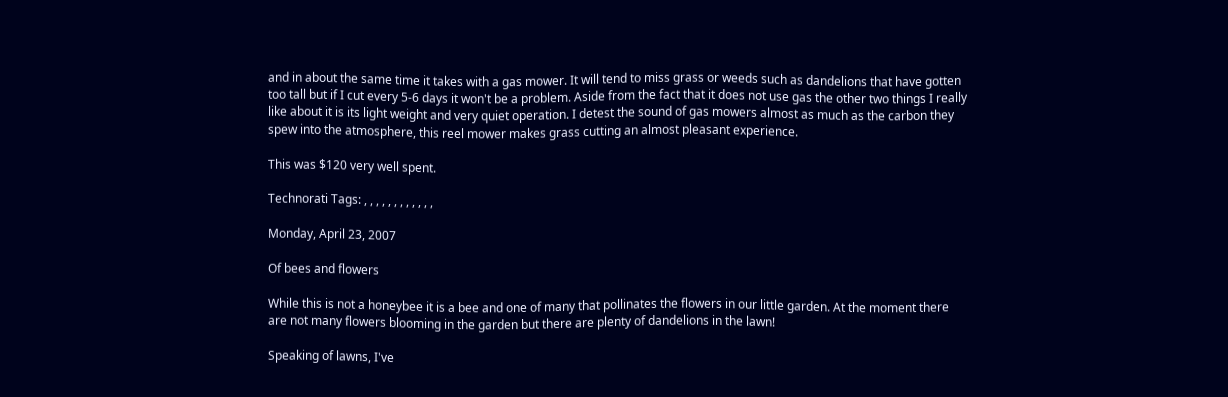and in about the same time it takes with a gas mower. It will tend to miss grass or weeds such as dandelions that have gotten too tall but if I cut every 5-6 days it won't be a problem. Aside from the fact that it does not use gas the other two things I really like about it is its light weight and very quiet operation. I detest the sound of gas mowers almost as much as the carbon they spew into the atmosphere, this reel mower makes grass cutting an almost pleasant experience.

This was $120 very well spent.

Technorati Tags: , , , , , , , , , , , ,

Monday, April 23, 2007

Of bees and flowers

While this is not a honeybee it is a bee and one of many that pollinates the flowers in our little garden. At the moment there are not many flowers blooming in the garden but there are plenty of dandelions in the lawn!

Speaking of lawns, I've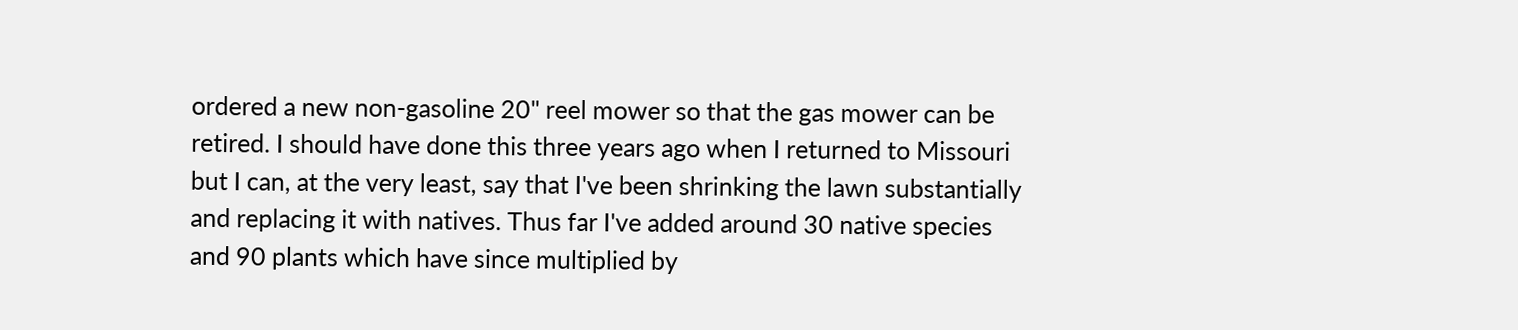ordered a new non-gasoline 20" reel mower so that the gas mower can be retired. I should have done this three years ago when I returned to Missouri but I can, at the very least, say that I've been shrinking the lawn substantially and replacing it with natives. Thus far I've added around 30 native species and 90 plants which have since multiplied by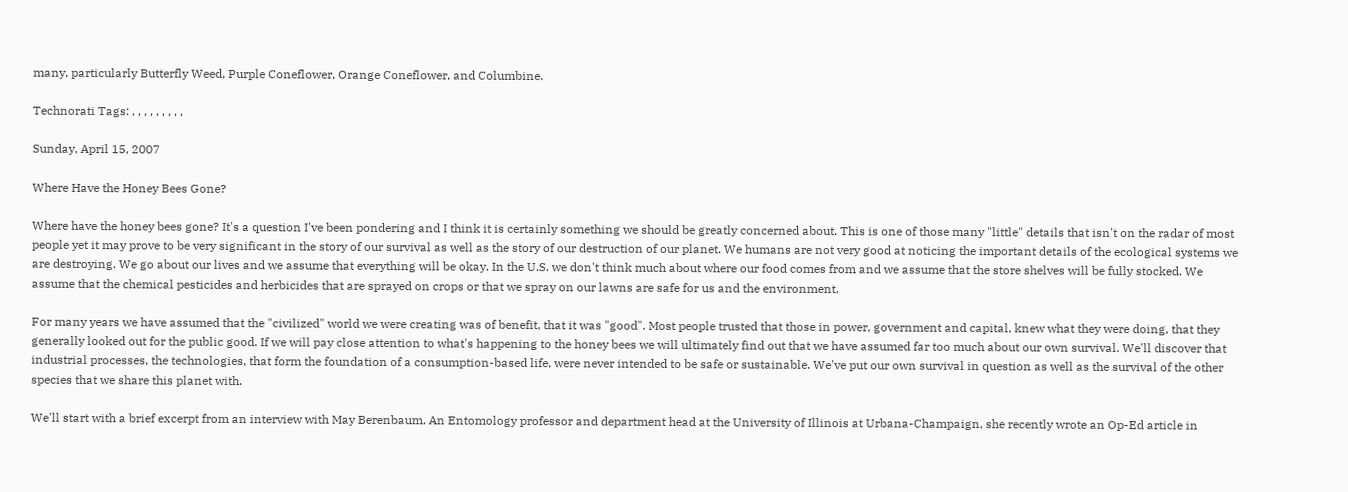many, particularly Butterfly Weed, Purple Coneflower, Orange Coneflower, and Columbine.

Technorati Tags: , , , , , , , , ,

Sunday, April 15, 2007

Where Have the Honey Bees Gone?

Where have the honey bees gone? It's a question I've been pondering and I think it is certainly something we should be greatly concerned about. This is one of those many "little" details that isn't on the radar of most people yet it may prove to be very significant in the story of our survival as well as the story of our destruction of our planet. We humans are not very good at noticing the important details of the ecological systems we are destroying. We go about our lives and we assume that everything will be okay. In the U.S. we don't think much about where our food comes from and we assume that the store shelves will be fully stocked. We assume that the chemical pesticides and herbicides that are sprayed on crops or that we spray on our lawns are safe for us and the environment.

For many years we have assumed that the "civilized" world we were creating was of benefit, that it was "good". Most people trusted that those in power, government and capital, knew what they were doing, that they generally looked out for the public good. If we will pay close attention to what's happening to the honey bees we will ultimately find out that we have assumed far too much about our own survival. We'll discover that industrial processes, the technologies, that form the foundation of a consumption-based life, were never intended to be safe or sustainable. We've put our own survival in question as well as the survival of the other species that we share this planet with.

We'll start with a brief excerpt from an interview with May Berenbaum. An Entomology professor and department head at the University of Illinois at Urbana-Champaign, she recently wrote an Op-Ed article in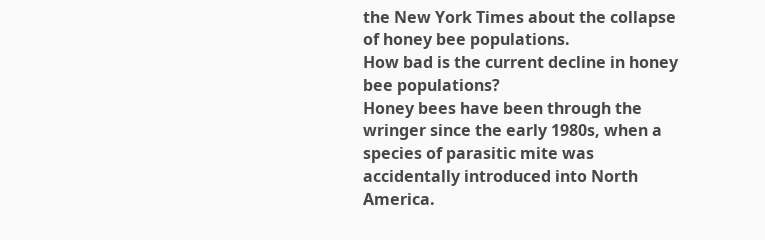the New York Times about the collapse of honey bee populations.
How bad is the current decline in honey bee populations?
Honey bees have been through the wringer since the early 1980s, when a species of parasitic mite was accidentally introduced into North America.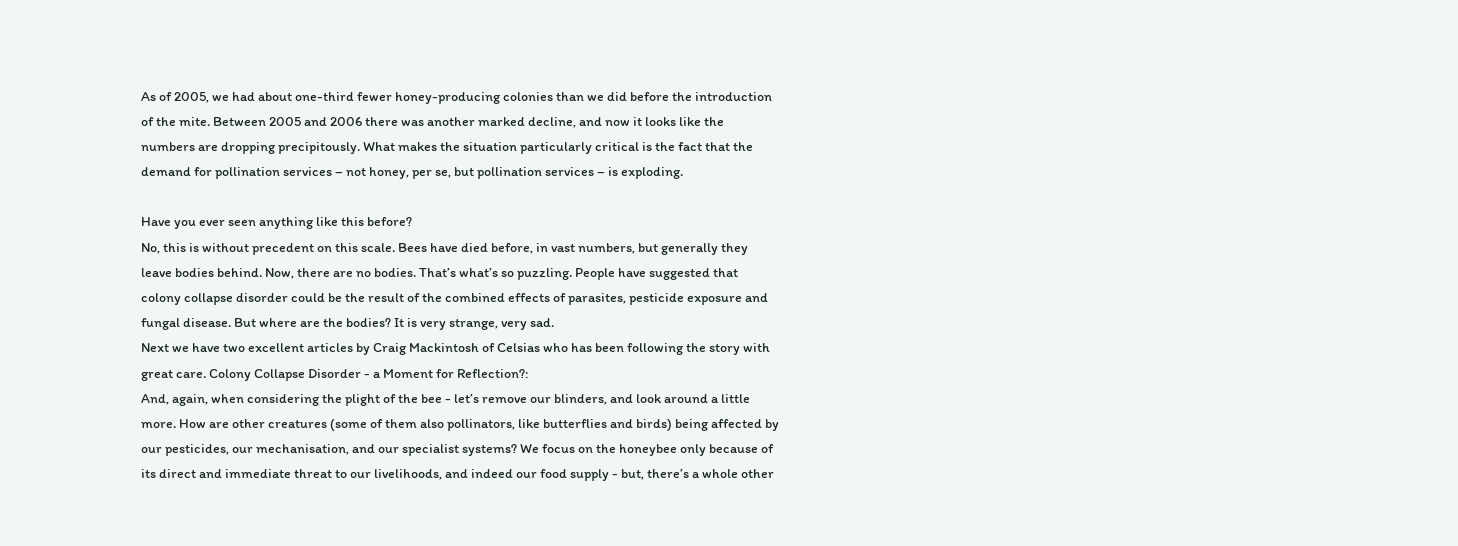As of 2005, we had about one-third fewer honey-producing colonies than we did before the introduction of the mite. Between 2005 and 2006 there was another marked decline, and now it looks like the numbers are dropping precipitously. What makes the situation particularly critical is the fact that the demand for pollination services – not honey, per se, but pollination services – is exploding.

Have you ever seen anything like this before?
No, this is without precedent on this scale. Bees have died before, in vast numbers, but generally they leave bodies behind. Now, there are no bodies. That’s what’s so puzzling. People have suggested that colony collapse disorder could be the result of the combined effects of parasites, pesticide exposure and fungal disease. But where are the bodies? It is very strange, very sad.
Next we have two excellent articles by Craig Mackintosh of Celsias who has been following the story with great care. Colony Collapse Disorder - a Moment for Reflection?:
And, again, when considering the plight of the bee - let’s remove our blinders, and look around a little more. How are other creatures (some of them also pollinators, like butterflies and birds) being affected by our pesticides, our mechanisation, and our specialist systems? We focus on the honeybee only because of its direct and immediate threat to our livelihoods, and indeed our food supply - but, there’s a whole other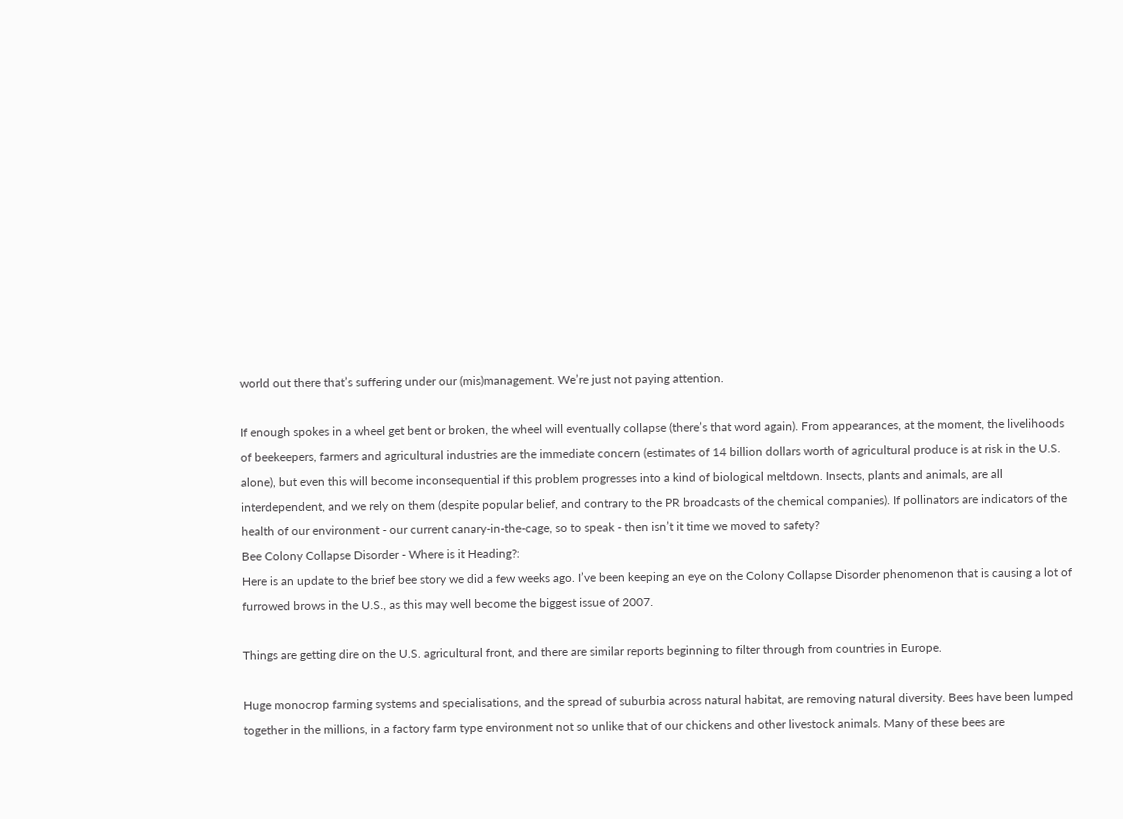world out there that’s suffering under our (mis)management. We’re just not paying attention.

If enough spokes in a wheel get bent or broken, the wheel will eventually collapse (there’s that word again). From appearances, at the moment, the livelihoods of beekeepers, farmers and agricultural industries are the immediate concern (estimates of 14 billion dollars worth of agricultural produce is at risk in the U.S. alone), but even this will become inconsequential if this problem progresses into a kind of biological meltdown. Insects, plants and animals, are all interdependent, and we rely on them (despite popular belief, and contrary to the PR broadcasts of the chemical companies). If pollinators are indicators of the health of our environment - our current canary-in-the-cage, so to speak - then isn’t it time we moved to safety?
Bee Colony Collapse Disorder - Where is it Heading?:
Here is an update to the brief bee story we did a few weeks ago. I’ve been keeping an eye on the Colony Collapse Disorder phenomenon that is causing a lot of furrowed brows in the U.S., as this may well become the biggest issue of 2007.

Things are getting dire on the U.S. agricultural front, and there are similar reports beginning to filter through from countries in Europe.

Huge monocrop farming systems and specialisations, and the spread of suburbia across natural habitat, are removing natural diversity. Bees have been lumped together in the millions, in a factory farm type environment not so unlike that of our chickens and other livestock animals. Many of these bees are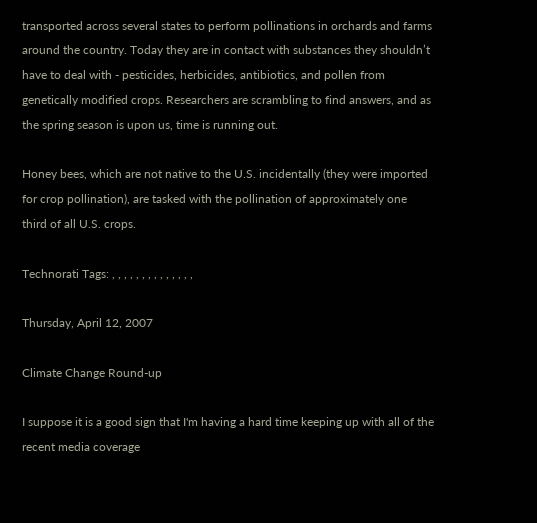transported across several states to perform pollinations in orchards and farms around the country. Today they are in contact with substances they shouldn’t have to deal with - pesticides, herbicides, antibiotics, and pollen from genetically modified crops. Researchers are scrambling to find answers, and as the spring season is upon us, time is running out.

Honey bees, which are not native to the U.S. incidentally (they were imported for crop pollination), are tasked with the pollination of approximately one third of all U.S. crops.

Technorati Tags: , , , , , , , , , , , , , ,

Thursday, April 12, 2007

Climate Change Round-up

I suppose it is a good sign that I'm having a hard time keeping up with all of the recent media coverage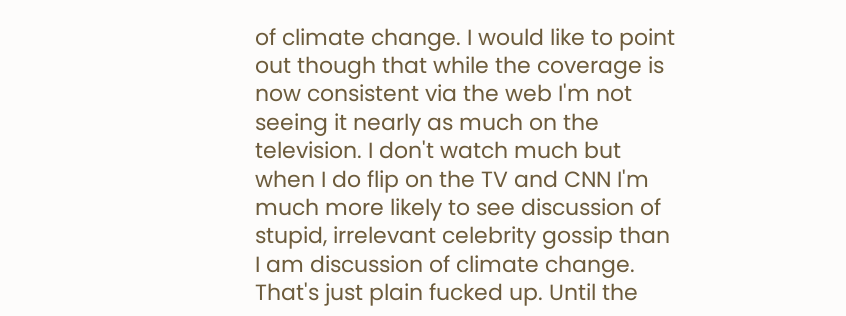of climate change. I would like to point out though that while the coverage is now consistent via the web I'm not seeing it nearly as much on the television. I don't watch much but when I do flip on the TV and CNN I'm much more likely to see discussion of stupid, irrelevant celebrity gossip than I am discussion of climate change. That's just plain fucked up. Until the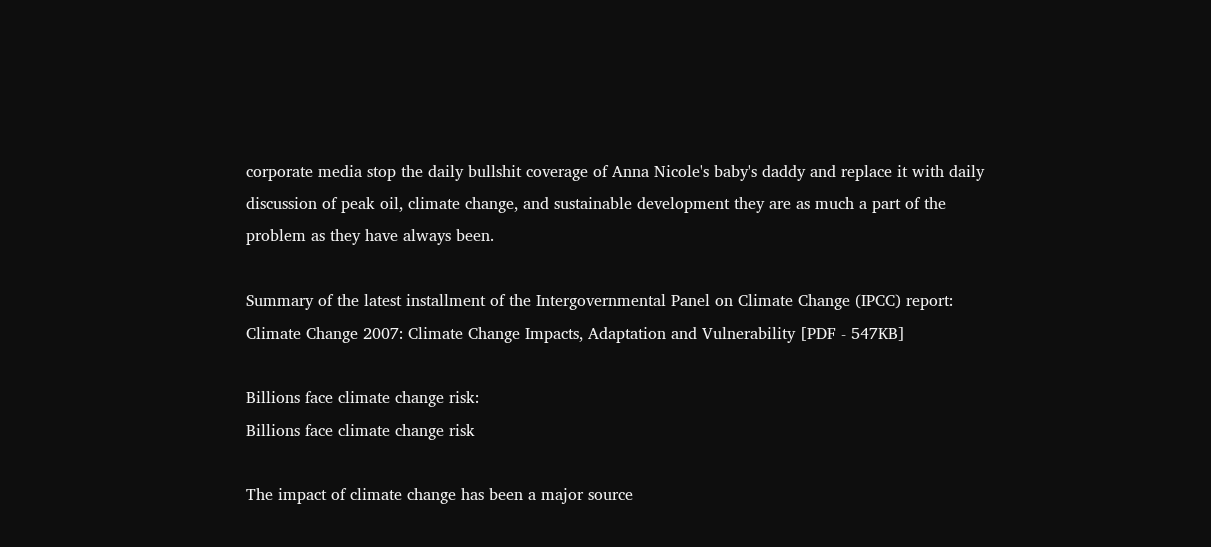corporate media stop the daily bullshit coverage of Anna Nicole's baby's daddy and replace it with daily discussion of peak oil, climate change, and sustainable development they are as much a part of the problem as they have always been.

Summary of the latest installment of the Intergovernmental Panel on Climate Change (IPCC) report: Climate Change 2007: Climate Change Impacts, Adaptation and Vulnerability [PDF - 547KB]

Billions face climate change risk:
Billions face climate change risk

The impact of climate change has been a major source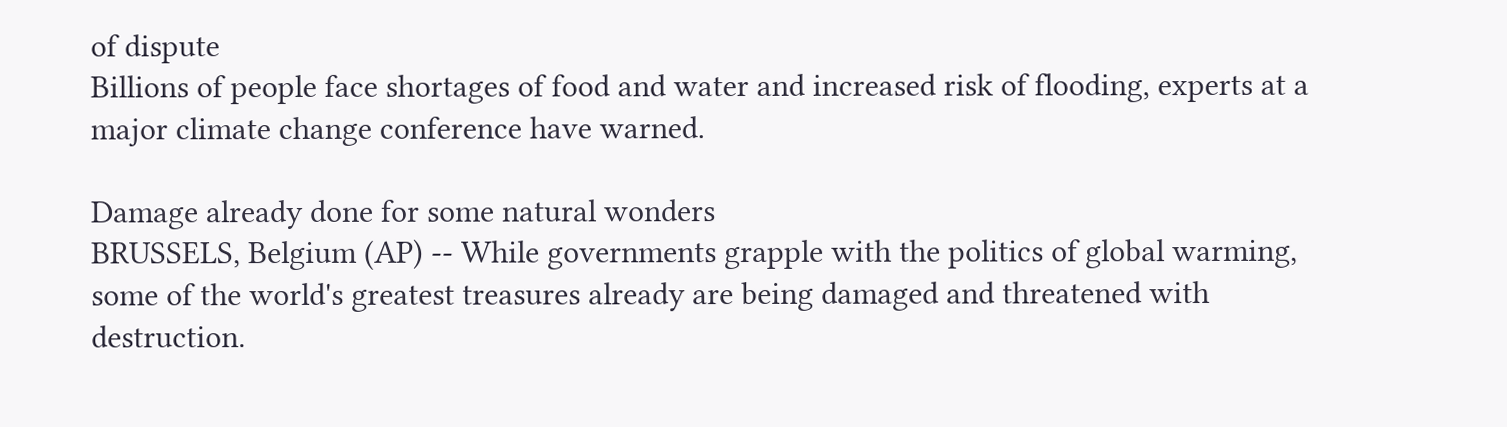of dispute
Billions of people face shortages of food and water and increased risk of flooding, experts at a major climate change conference have warned.

Damage already done for some natural wonders
BRUSSELS, Belgium (AP) -- While governments grapple with the politics of global warming, some of the world's greatest treasures already are being damaged and threatened with destruction.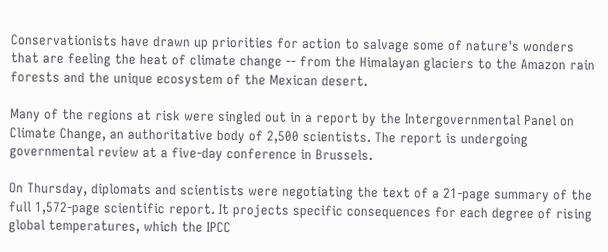Conservationists have drawn up priorities for action to salvage some of nature's wonders that are feeling the heat of climate change -- from the Himalayan glaciers to the Amazon rain forests and the unique ecosystem of the Mexican desert.

Many of the regions at risk were singled out in a report by the Intergovernmental Panel on Climate Change, an authoritative body of 2,500 scientists. The report is undergoing governmental review at a five-day conference in Brussels.

On Thursday, diplomats and scientists were negotiating the text of a 21-page summary of the full 1,572-page scientific report. It projects specific consequences for each degree of rising global temperatures, which the IPCC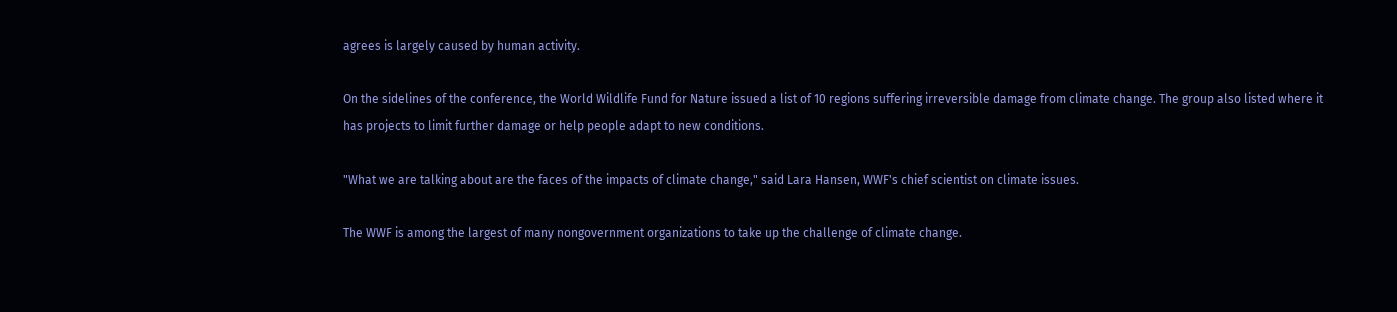agrees is largely caused by human activity.

On the sidelines of the conference, the World Wildlife Fund for Nature issued a list of 10 regions suffering irreversible damage from climate change. The group also listed where it has projects to limit further damage or help people adapt to new conditions.

"What we are talking about are the faces of the impacts of climate change," said Lara Hansen, WWF's chief scientist on climate issues.

The WWF is among the largest of many nongovernment organizations to take up the challenge of climate change.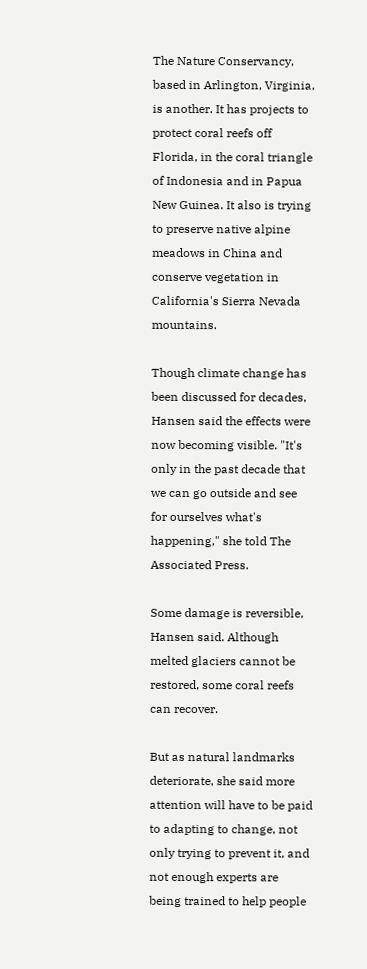The Nature Conservancy, based in Arlington, Virginia, is another. It has projects to protect coral reefs off Florida, in the coral triangle of Indonesia and in Papua New Guinea. It also is trying to preserve native alpine meadows in China and conserve vegetation in California's Sierra Nevada mountains.

Though climate change has been discussed for decades, Hansen said the effects were now becoming visible. "It's only in the past decade that we can go outside and see for ourselves what's happening," she told The Associated Press.

Some damage is reversible, Hansen said. Although melted glaciers cannot be restored, some coral reefs can recover.

But as natural landmarks deteriorate, she said more attention will have to be paid to adapting to change, not only trying to prevent it, and not enough experts are being trained to help people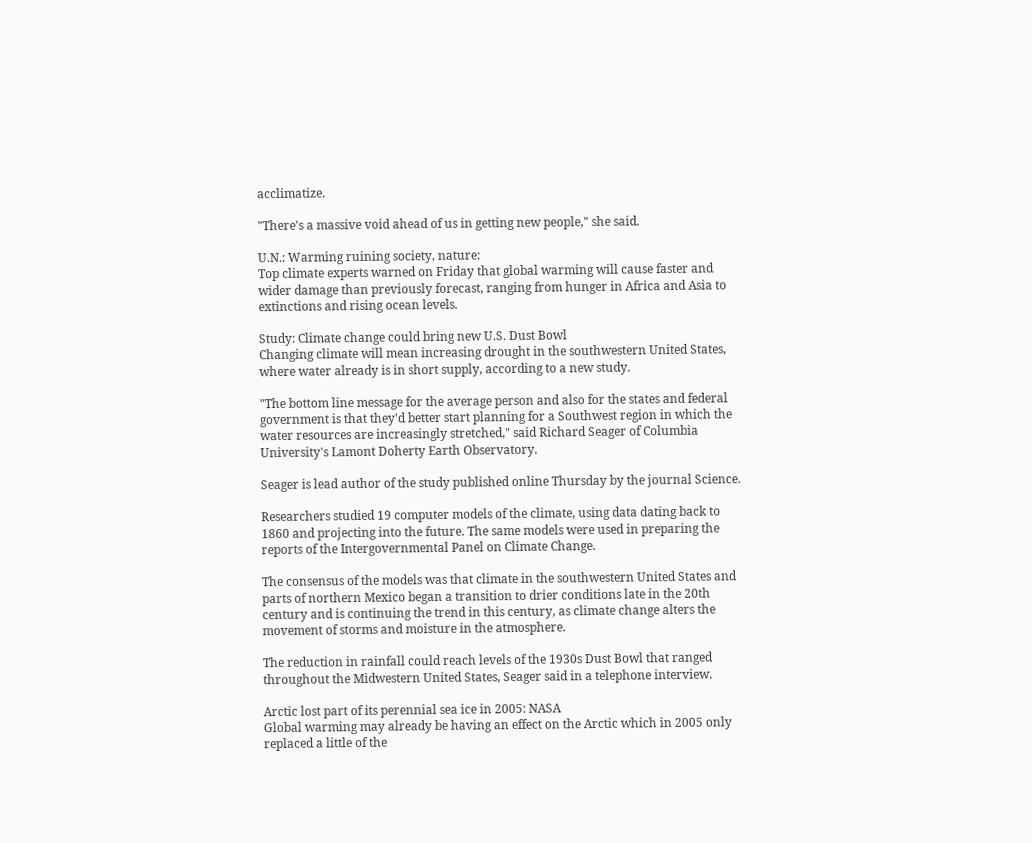acclimatize.

"There's a massive void ahead of us in getting new people," she said.

U.N.: Warming ruining society, nature:
Top climate experts warned on Friday that global warming will cause faster and wider damage than previously forecast, ranging from hunger in Africa and Asia to extinctions and rising ocean levels.

Study: Climate change could bring new U.S. Dust Bowl
Changing climate will mean increasing drought in the southwestern United States, where water already is in short supply, according to a new study.

"The bottom line message for the average person and also for the states and federal government is that they'd better start planning for a Southwest region in which the water resources are increasingly stretched," said Richard Seager of Columbia University's Lamont Doherty Earth Observatory.

Seager is lead author of the study published online Thursday by the journal Science.

Researchers studied 19 computer models of the climate, using data dating back to 1860 and projecting into the future. The same models were used in preparing the reports of the Intergovernmental Panel on Climate Change.

The consensus of the models was that climate in the southwestern United States and parts of northern Mexico began a transition to drier conditions late in the 20th century and is continuing the trend in this century, as climate change alters the movement of storms and moisture in the atmosphere.

The reduction in rainfall could reach levels of the 1930s Dust Bowl that ranged throughout the Midwestern United States, Seager said in a telephone interview.

Arctic lost part of its perennial sea ice in 2005: NASA
Global warming may already be having an effect on the Arctic which in 2005 only replaced a little of the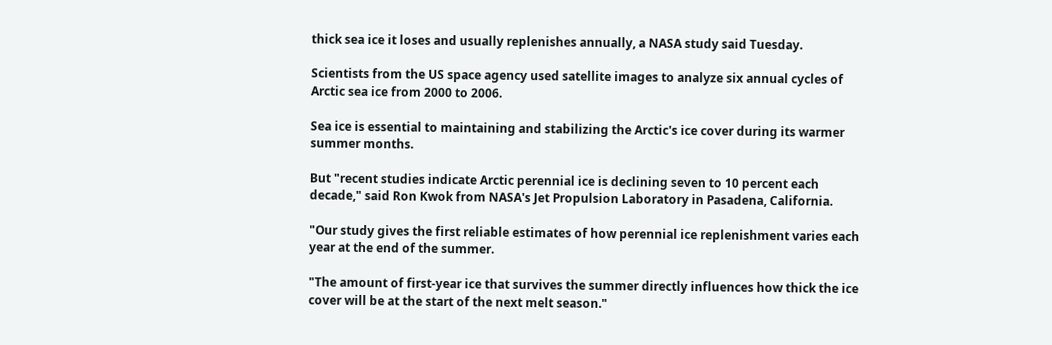thick sea ice it loses and usually replenishes annually, a NASA study said Tuesday.

Scientists from the US space agency used satellite images to analyze six annual cycles of Arctic sea ice from 2000 to 2006.

Sea ice is essential to maintaining and stabilizing the Arctic's ice cover during its warmer summer months.

But "recent studies indicate Arctic perennial ice is declining seven to 10 percent each decade," said Ron Kwok from NASA's Jet Propulsion Laboratory in Pasadena, California.

"Our study gives the first reliable estimates of how perennial ice replenishment varies each year at the end of the summer.

"The amount of first-year ice that survives the summer directly influences how thick the ice cover will be at the start of the next melt season."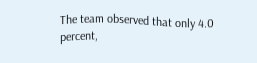The team observed that only 4.0 percent,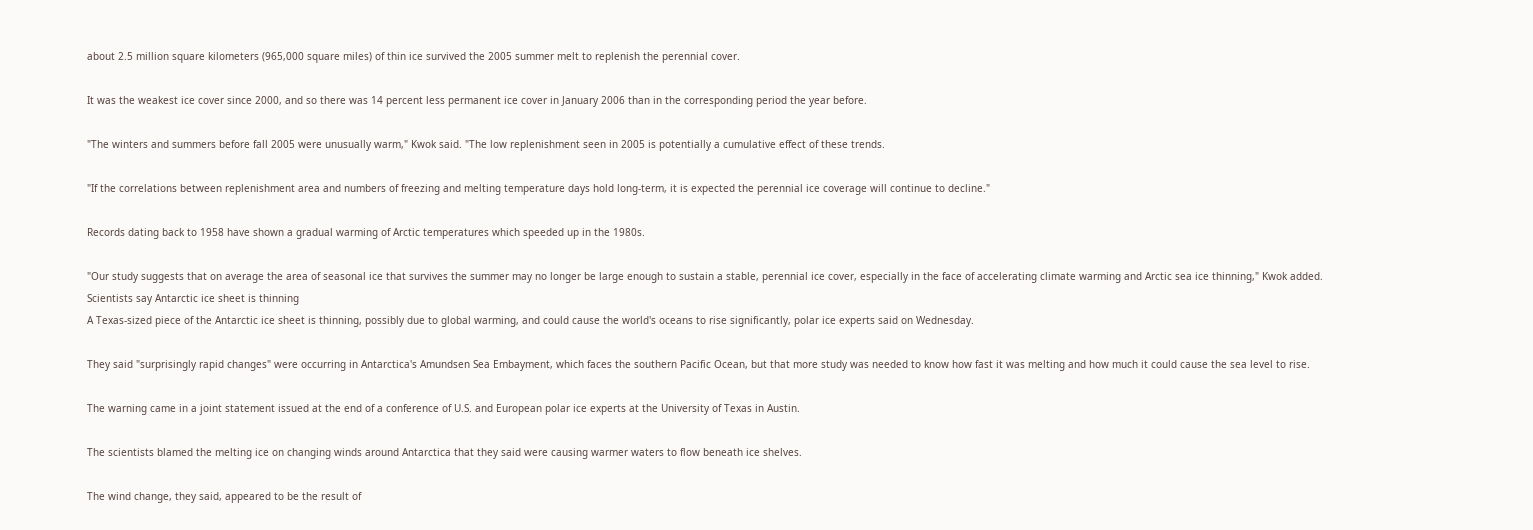about 2.5 million square kilometers (965,000 square miles) of thin ice survived the 2005 summer melt to replenish the perennial cover.

It was the weakest ice cover since 2000, and so there was 14 percent less permanent ice cover in January 2006 than in the corresponding period the year before.

"The winters and summers before fall 2005 were unusually warm," Kwok said. "The low replenishment seen in 2005 is potentially a cumulative effect of these trends.

"If the correlations between replenishment area and numbers of freezing and melting temperature days hold long-term, it is expected the perennial ice coverage will continue to decline."

Records dating back to 1958 have shown a gradual warming of Arctic temperatures which speeded up in the 1980s.

"Our study suggests that on average the area of seasonal ice that survives the summer may no longer be large enough to sustain a stable, perennial ice cover, especially in the face of accelerating climate warming and Arctic sea ice thinning," Kwok added.
Scientists say Antarctic ice sheet is thinning
A Texas-sized piece of the Antarctic ice sheet is thinning, possibly due to global warming, and could cause the world's oceans to rise significantly, polar ice experts said on Wednesday.

They said "surprisingly rapid changes" were occurring in Antarctica's Amundsen Sea Embayment, which faces the southern Pacific Ocean, but that more study was needed to know how fast it was melting and how much it could cause the sea level to rise.

The warning came in a joint statement issued at the end of a conference of U.S. and European polar ice experts at the University of Texas in Austin.

The scientists blamed the melting ice on changing winds around Antarctica that they said were causing warmer waters to flow beneath ice shelves.

The wind change, they said, appeared to be the result of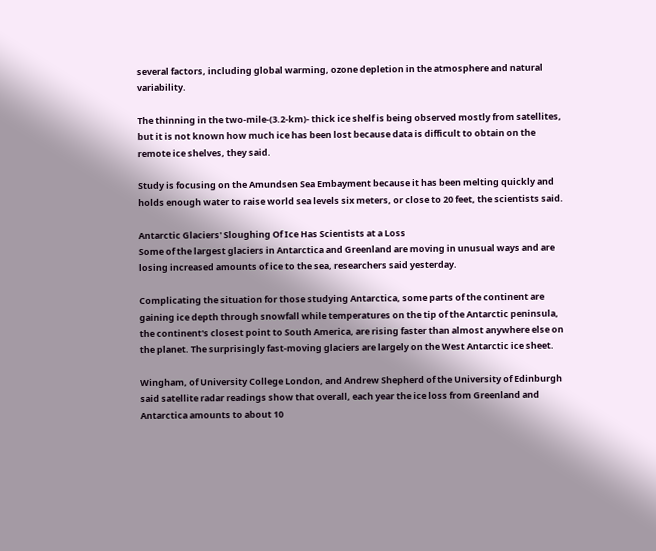several factors, including global warming, ozone depletion in the atmosphere and natural variability.

The thinning in the two-mile-(3.2-km)- thick ice shelf is being observed mostly from satellites, but it is not known how much ice has been lost because data is difficult to obtain on the remote ice shelves, they said.

Study is focusing on the Amundsen Sea Embayment because it has been melting quickly and holds enough water to raise world sea levels six meters, or close to 20 feet, the scientists said.

Antarctic Glaciers' Sloughing Of Ice Has Scientists at a Loss
Some of the largest glaciers in Antarctica and Greenland are moving in unusual ways and are losing increased amounts of ice to the sea, researchers said yesterday.

Complicating the situation for those studying Antarctica, some parts of the continent are gaining ice depth through snowfall while temperatures on the tip of the Antarctic peninsula, the continent's closest point to South America, are rising faster than almost anywhere else on the planet. The surprisingly fast-moving glaciers are largely on the West Antarctic ice sheet.

Wingham, of University College London, and Andrew Shepherd of the University of Edinburgh said satellite radar readings show that overall, each year the ice loss from Greenland and Antarctica amounts to about 10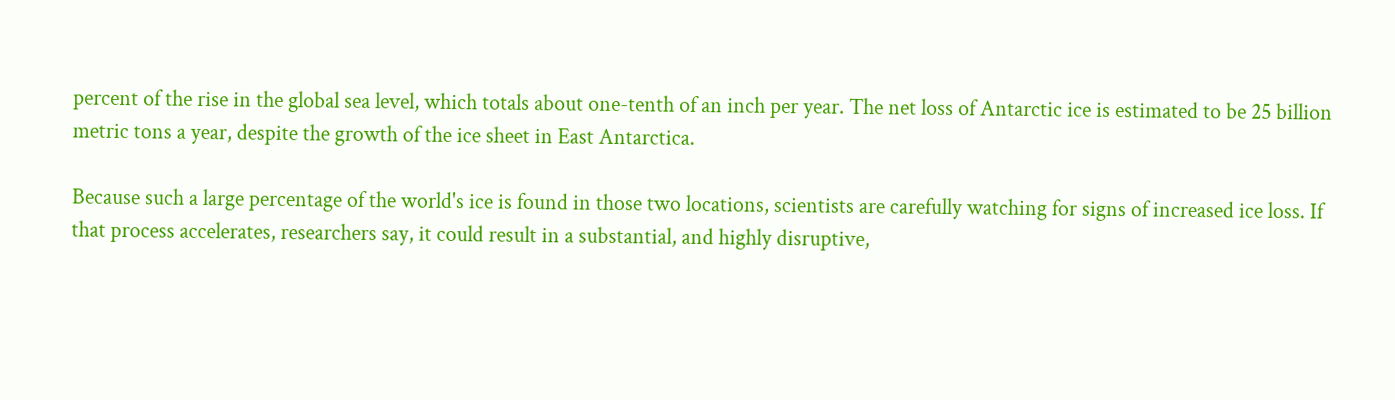percent of the rise in the global sea level, which totals about one-tenth of an inch per year. The net loss of Antarctic ice is estimated to be 25 billion metric tons a year, despite the growth of the ice sheet in East Antarctica.

Because such a large percentage of the world's ice is found in those two locations, scientists are carefully watching for signs of increased ice loss. If that process accelerates, researchers say, it could result in a substantial, and highly disruptive,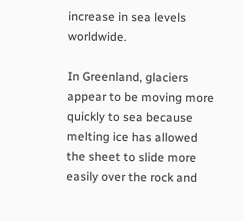increase in sea levels worldwide.

In Greenland, glaciers appear to be moving more quickly to sea because melting ice has allowed the sheet to slide more easily over the rock and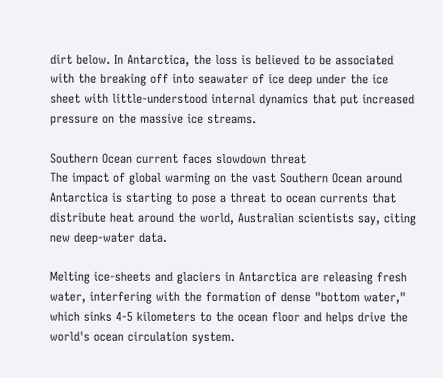dirt below. In Antarctica, the loss is believed to be associated with the breaking off into seawater of ice deep under the ice sheet with little-understood internal dynamics that put increased pressure on the massive ice streams.

Southern Ocean current faces slowdown threat
The impact of global warming on the vast Southern Ocean around Antarctica is starting to pose a threat to ocean currents that distribute heat around the world, Australian scientists say, citing new deep-water data.

Melting ice-sheets and glaciers in Antarctica are releasing fresh water, interfering with the formation of dense "bottom water," which sinks 4-5 kilometers to the ocean floor and helps drive the world's ocean circulation system.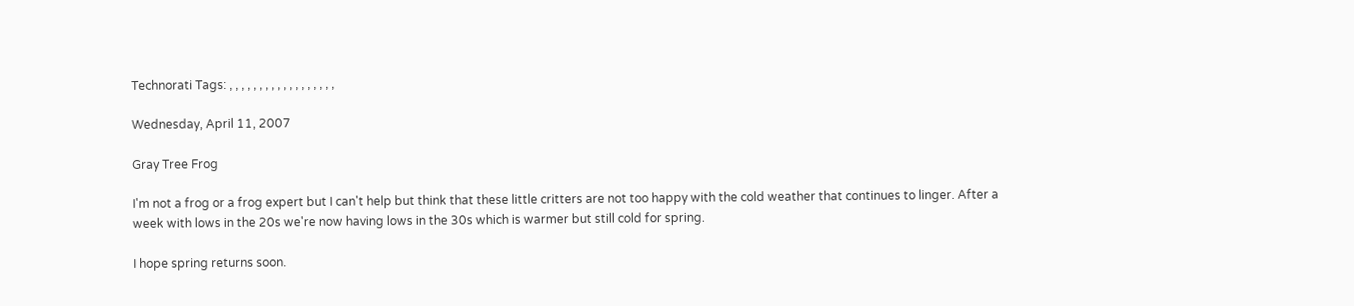Technorati Tags: , , , , , , , , , , , , , , , , , ,

Wednesday, April 11, 2007

Gray Tree Frog

I'm not a frog or a frog expert but I can't help but think that these little critters are not too happy with the cold weather that continues to linger. After a week with lows in the 20s we're now having lows in the 30s which is warmer but still cold for spring.

I hope spring returns soon.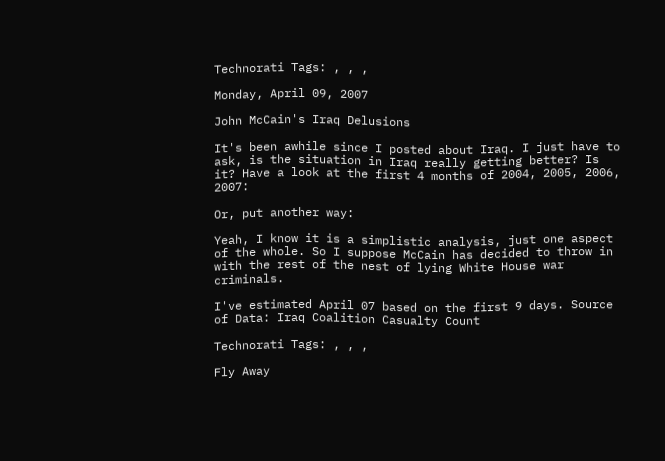Technorati Tags: , , ,

Monday, April 09, 2007

John McCain's Iraq Delusions

It's been awhile since I posted about Iraq. I just have to ask, is the situation in Iraq really getting better? Is it? Have a look at the first 4 months of 2004, 2005, 2006, 2007:

Or, put another way:

Yeah, I know it is a simplistic analysis, just one aspect of the whole. So I suppose McCain has decided to throw in with the rest of the nest of lying White House war criminals.

I've estimated April 07 based on the first 9 days. Source of Data: Iraq Coalition Casualty Count

Technorati Tags: , , ,

Fly Away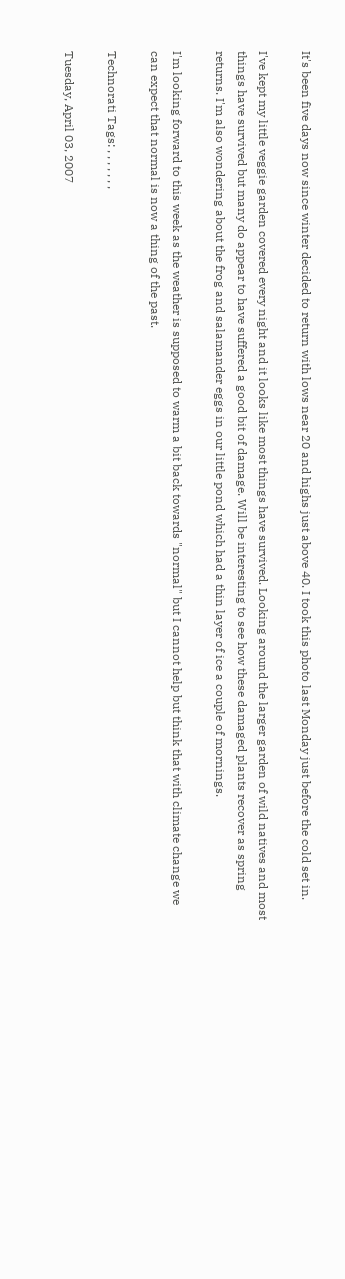It's been five days now since winter decided to return with lows near 20 and highs just above 40. I took this photo last Monday just before the cold set in.

I've kept my little veggie garden covered every night and it looks like most things have survived. Looking around the larger garden of wild natives and most things have survived but many do appear to have suffered a good bit of damage. Will be interesting to see how these damaged plants recover as spring returns. I'm also wondering about the frog and salamander eggs in our little pond which had a thin layer of ice a couple of mornings.

I'm looking forward to this week as the weather is supposed to warm a bit back towards "normal" but I cannot help but think that with climate change we can expect that normal is now a thing of the past.

Technorati Tags: , , , , , , ,

Tuesday, April 03, 2007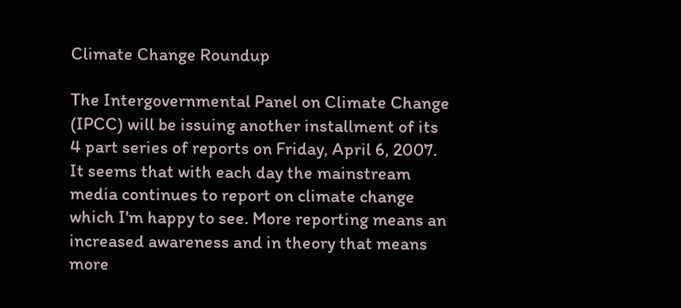Climate Change Roundup

The Intergovernmental Panel on Climate Change (IPCC) will be issuing another installment of its 4 part series of reports on Friday, April 6, 2007. It seems that with each day the mainstream media continues to report on climate change which I'm happy to see. More reporting means an increased awareness and in theory that means more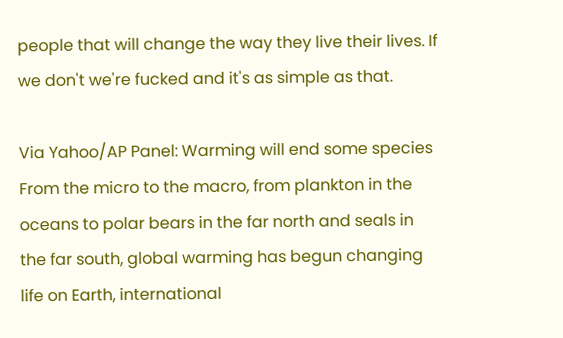people that will change the way they live their lives. If we don't we're fucked and it's as simple as that.

Via Yahoo/AP Panel: Warming will end some species
From the micro to the macro, from plankton in the oceans to polar bears in the far north and seals in the far south, global warming has begun changing life on Earth, international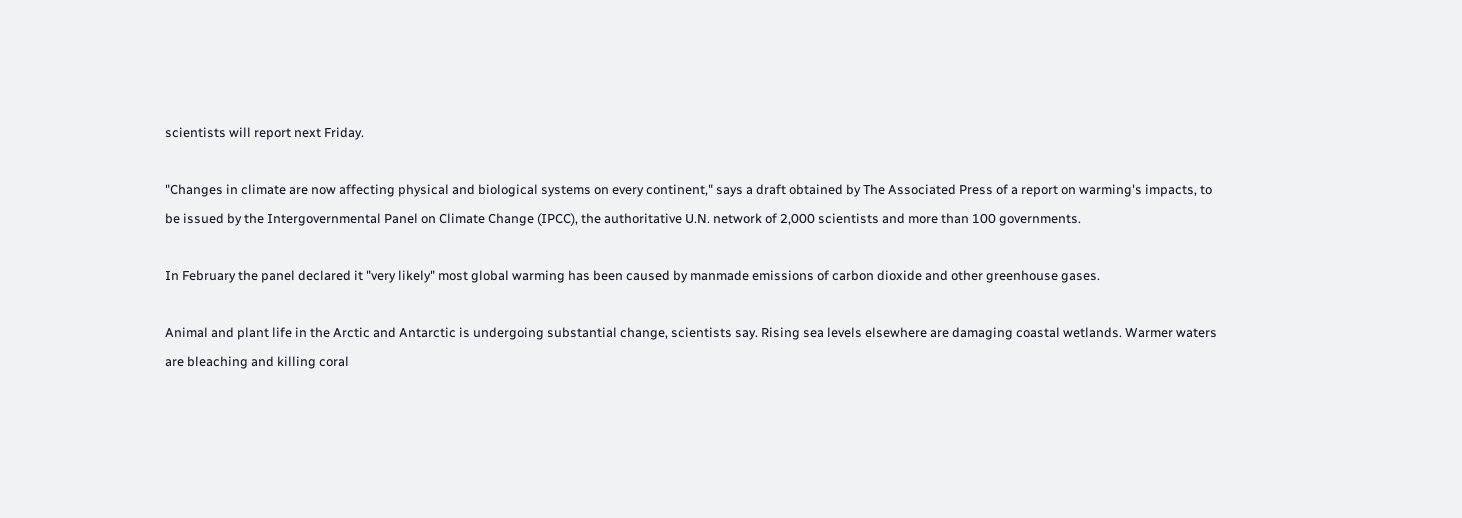scientists will report next Friday.

"Changes in climate are now affecting physical and biological systems on every continent," says a draft obtained by The Associated Press of a report on warming's impacts, to be issued by the Intergovernmental Panel on Climate Change (IPCC), the authoritative U.N. network of 2,000 scientists and more than 100 governments.

In February the panel declared it "very likely" most global warming has been caused by manmade emissions of carbon dioxide and other greenhouse gases.

Animal and plant life in the Arctic and Antarctic is undergoing substantial change, scientists say. Rising sea levels elsewhere are damaging coastal wetlands. Warmer waters are bleaching and killing coral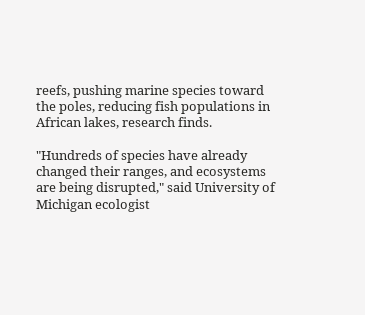reefs, pushing marine species toward the poles, reducing fish populations in African lakes, research finds.

"Hundreds of species have already changed their ranges, and ecosystems are being disrupted," said University of Michigan ecologist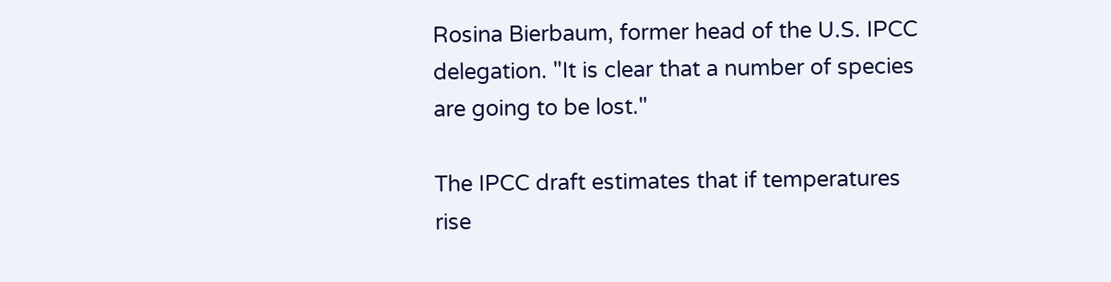Rosina Bierbaum, former head of the U.S. IPCC delegation. "It is clear that a number of species are going to be lost."

The IPCC draft estimates that if temperatures rise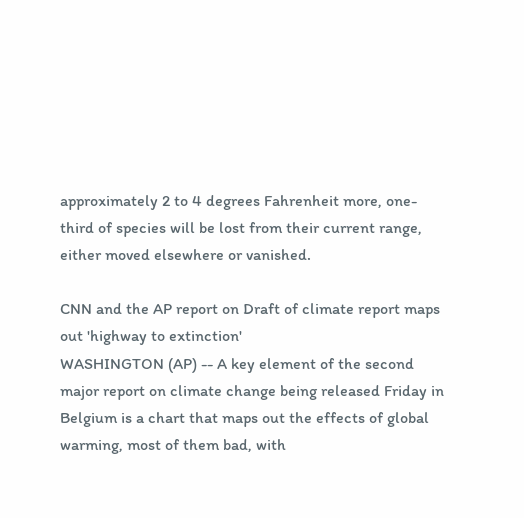approximately 2 to 4 degrees Fahrenheit more, one-third of species will be lost from their current range, either moved elsewhere or vanished.

CNN and the AP report on Draft of climate report maps out 'highway to extinction'
WASHINGTON (AP) -- A key element of the second major report on climate change being released Friday in Belgium is a chart that maps out the effects of global warming, most of them bad, with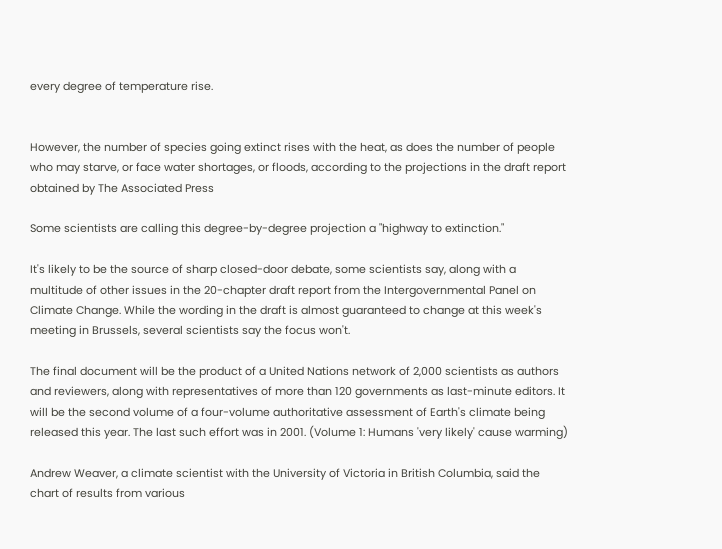every degree of temperature rise.


However, the number of species going extinct rises with the heat, as does the number of people who may starve, or face water shortages, or floods, according to the projections in the draft report obtained by The Associated Press

Some scientists are calling this degree-by-degree projection a "highway to extinction."

It's likely to be the source of sharp closed-door debate, some scientists say, along with a multitude of other issues in the 20-chapter draft report from the Intergovernmental Panel on Climate Change. While the wording in the draft is almost guaranteed to change at this week's meeting in Brussels, several scientists say the focus won't.

The final document will be the product of a United Nations network of 2,000 scientists as authors and reviewers, along with representatives of more than 120 governments as last-minute editors. It will be the second volume of a four-volume authoritative assessment of Earth's climate being released this year. The last such effort was in 2001. (Volume 1: Humans 'very likely' cause warming)

Andrew Weaver, a climate scientist with the University of Victoria in British Columbia, said the chart of results from various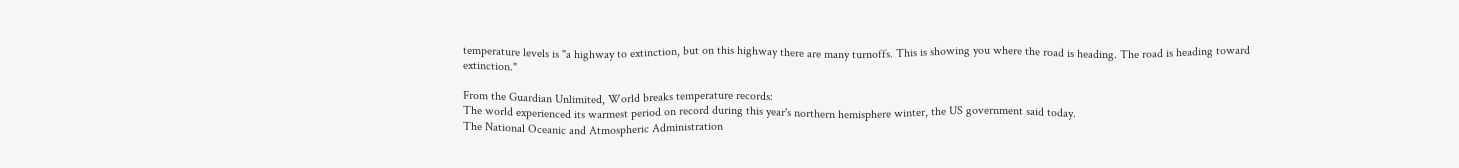temperature levels is "a highway to extinction, but on this highway there are many turnoffs. This is showing you where the road is heading. The road is heading toward extinction."

From the Guardian Unlimited, World breaks temperature records:
The world experienced its warmest period on record during this year's northern hemisphere winter, the US government said today.
The National Oceanic and Atmospheric Administration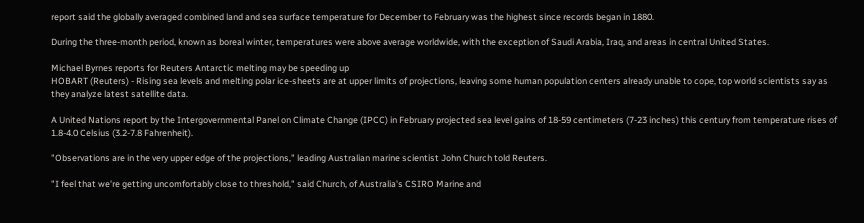report said the globally averaged combined land and sea surface temperature for December to February was the highest since records began in 1880.

During the three-month period, known as boreal winter, temperatures were above average worldwide, with the exception of Saudi Arabia, Iraq, and areas in central United States.

Michael Byrnes reports for Reuters Antarctic melting may be speeding up
HOBART (Reuters) - Rising sea levels and melting polar ice-sheets are at upper limits of projections, leaving some human population centers already unable to cope, top world scientists say as they analyze latest satellite data.

A United Nations report by the Intergovernmental Panel on Climate Change (IPCC) in February projected sea level gains of 18-59 centimeters (7-23 inches) this century from temperature rises of 1.8-4.0 Celsius (3.2-7.8 Fahrenheit).

"Observations are in the very upper edge of the projections," leading Australian marine scientist John Church told Reuters.

"I feel that we're getting uncomfortably close to threshold," said Church, of Australia's CSIRO Marine and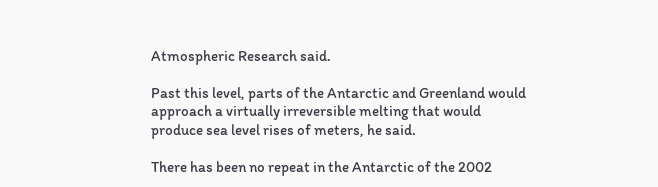Atmospheric Research said.

Past this level, parts of the Antarctic and Greenland would approach a virtually irreversible melting that would produce sea level rises of meters, he said.

There has been no repeat in the Antarctic of the 2002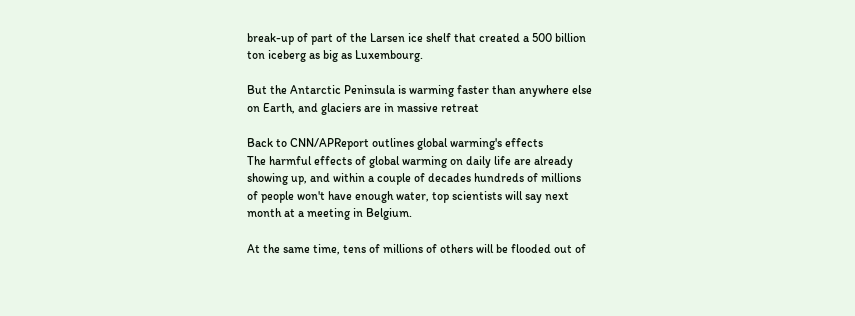break-up of part of the Larsen ice shelf that created a 500 billion ton iceberg as big as Luxembourg.

But the Antarctic Peninsula is warming faster than anywhere else on Earth, and glaciers are in massive retreat

Back to CNN/APReport outlines global warming's effects
The harmful effects of global warming on daily life are already showing up, and within a couple of decades hundreds of millions of people won't have enough water, top scientists will say next month at a meeting in Belgium.

At the same time, tens of millions of others will be flooded out of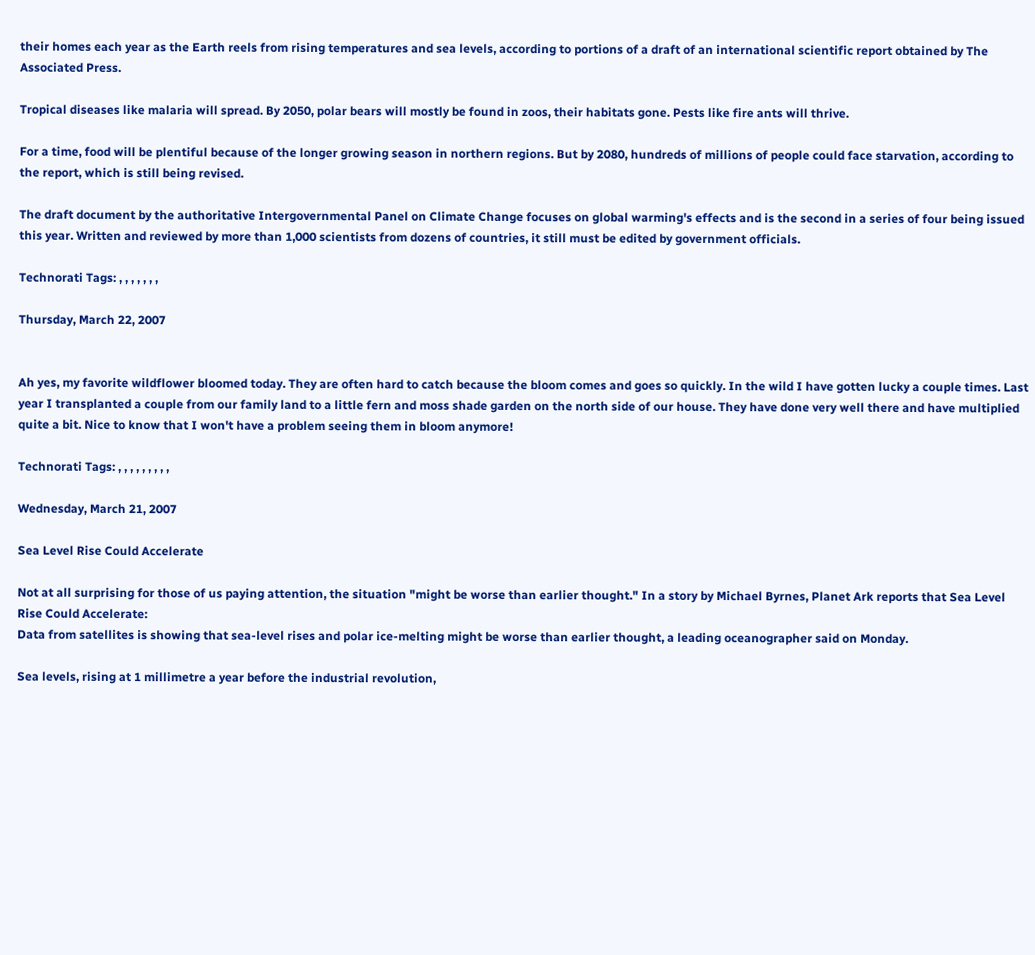their homes each year as the Earth reels from rising temperatures and sea levels, according to portions of a draft of an international scientific report obtained by The Associated Press.

Tropical diseases like malaria will spread. By 2050, polar bears will mostly be found in zoos, their habitats gone. Pests like fire ants will thrive.

For a time, food will be plentiful because of the longer growing season in northern regions. But by 2080, hundreds of millions of people could face starvation, according to the report, which is still being revised.

The draft document by the authoritative Intergovernmental Panel on Climate Change focuses on global warming's effects and is the second in a series of four being issued this year. Written and reviewed by more than 1,000 scientists from dozens of countries, it still must be edited by government officials.

Technorati Tags: , , , , , , ,

Thursday, March 22, 2007


Ah yes, my favorite wildflower bloomed today. They are often hard to catch because the bloom comes and goes so quickly. In the wild I have gotten lucky a couple times. Last year I transplanted a couple from our family land to a little fern and moss shade garden on the north side of our house. They have done very well there and have multiplied quite a bit. Nice to know that I won't have a problem seeing them in bloom anymore!

Technorati Tags: , , , , , , , , ,

Wednesday, March 21, 2007

Sea Level Rise Could Accelerate

Not at all surprising for those of us paying attention, the situation "might be worse than earlier thought." In a story by Michael Byrnes, Planet Ark reports that Sea Level Rise Could Accelerate:
Data from satellites is showing that sea-level rises and polar ice-melting might be worse than earlier thought, a leading oceanographer said on Monday.

Sea levels, rising at 1 millimetre a year before the industrial revolution,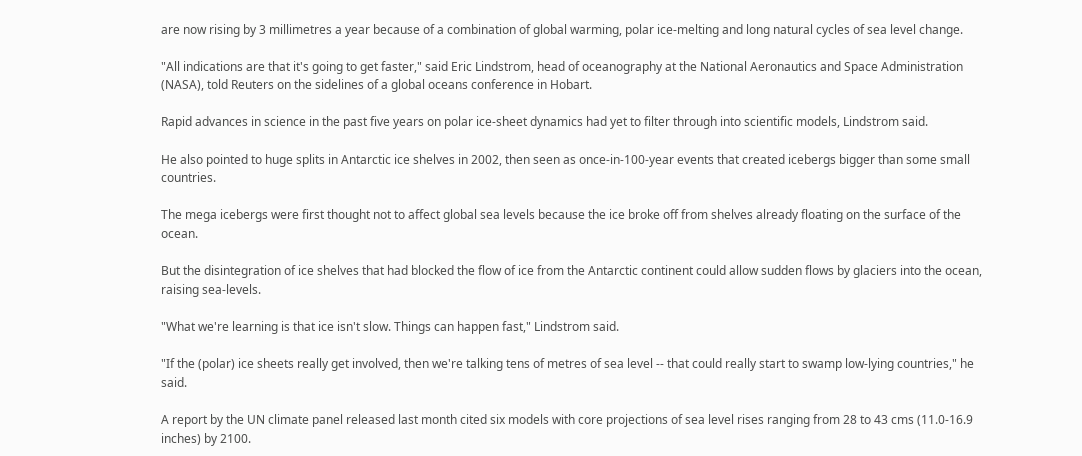are now rising by 3 millimetres a year because of a combination of global warming, polar ice-melting and long natural cycles of sea level change.

"All indications are that it's going to get faster," said Eric Lindstrom, head of oceanography at the National Aeronautics and Space Administration (NASA), told Reuters on the sidelines of a global oceans conference in Hobart.

Rapid advances in science in the past five years on polar ice-sheet dynamics had yet to filter through into scientific models, Lindstrom said.

He also pointed to huge splits in Antarctic ice shelves in 2002, then seen as once-in-100-year events that created icebergs bigger than some small countries.

The mega icebergs were first thought not to affect global sea levels because the ice broke off from shelves already floating on the surface of the ocean.

But the disintegration of ice shelves that had blocked the flow of ice from the Antarctic continent could allow sudden flows by glaciers into the ocean, raising sea-levels.

"What we're learning is that ice isn't slow. Things can happen fast," Lindstrom said.

"If the (polar) ice sheets really get involved, then we're talking tens of metres of sea level -- that could really start to swamp low-lying countries," he said.

A report by the UN climate panel released last month cited six models with core projections of sea level rises ranging from 28 to 43 cms (11.0-16.9 inches) by 2100.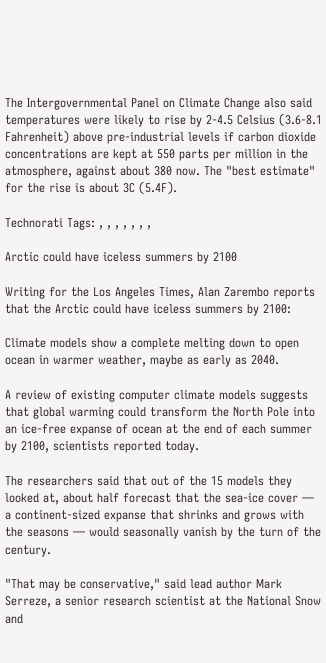The Intergovernmental Panel on Climate Change also said temperatures were likely to rise by 2-4.5 Celsius (3.6-8.1 Fahrenheit) above pre-industrial levels if carbon dioxide concentrations are kept at 550 parts per million in the atmosphere, against about 380 now. The "best estimate" for the rise is about 3C (5.4F).

Technorati Tags: , , , , , , ,

Arctic could have iceless summers by 2100

Writing for the Los Angeles Times, Alan Zarembo reports that the Arctic could have iceless summers by 2100:

Climate models show a complete melting down to open ocean in warmer weather, maybe as early as 2040.

A review of existing computer climate models suggests that global warming could transform the North Pole into an ice-free expanse of ocean at the end of each summer by 2100, scientists reported today.

The researchers said that out of the 15 models they looked at, about half forecast that the sea-ice cover — a continent-sized expanse that shrinks and grows with the seasons — would seasonally vanish by the turn of the century.

"That may be conservative," said lead author Mark Serreze, a senior research scientist at the National Snow and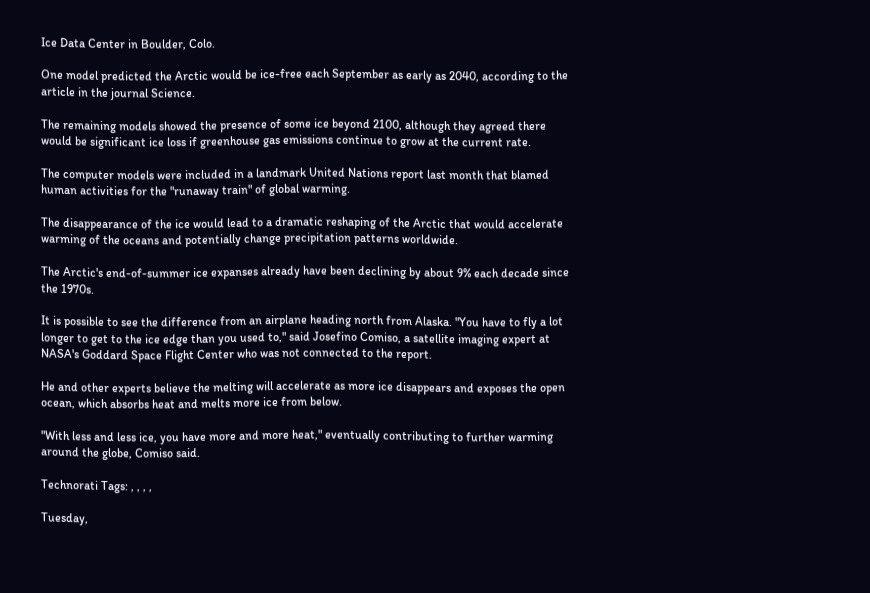Ice Data Center in Boulder, Colo.

One model predicted the Arctic would be ice-free each September as early as 2040, according to the article in the journal Science.

The remaining models showed the presence of some ice beyond 2100, although they agreed there would be significant ice loss if greenhouse gas emissions continue to grow at the current rate.

The computer models were included in a landmark United Nations report last month that blamed human activities for the "runaway train" of global warming.

The disappearance of the ice would lead to a dramatic reshaping of the Arctic that would accelerate warming of the oceans and potentially change precipitation patterns worldwide.

The Arctic's end-of-summer ice expanses already have been declining by about 9% each decade since the 1970s.

It is possible to see the difference from an airplane heading north from Alaska. "You have to fly a lot longer to get to the ice edge than you used to," said Josefino Comiso, a satellite imaging expert at NASA's Goddard Space Flight Center who was not connected to the report.

He and other experts believe the melting will accelerate as more ice disappears and exposes the open ocean, which absorbs heat and melts more ice from below.

"With less and less ice, you have more and more heat," eventually contributing to further warming around the globe, Comiso said.

Technorati Tags: , , , ,

Tuesday,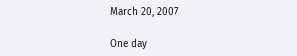March 20, 2007

One day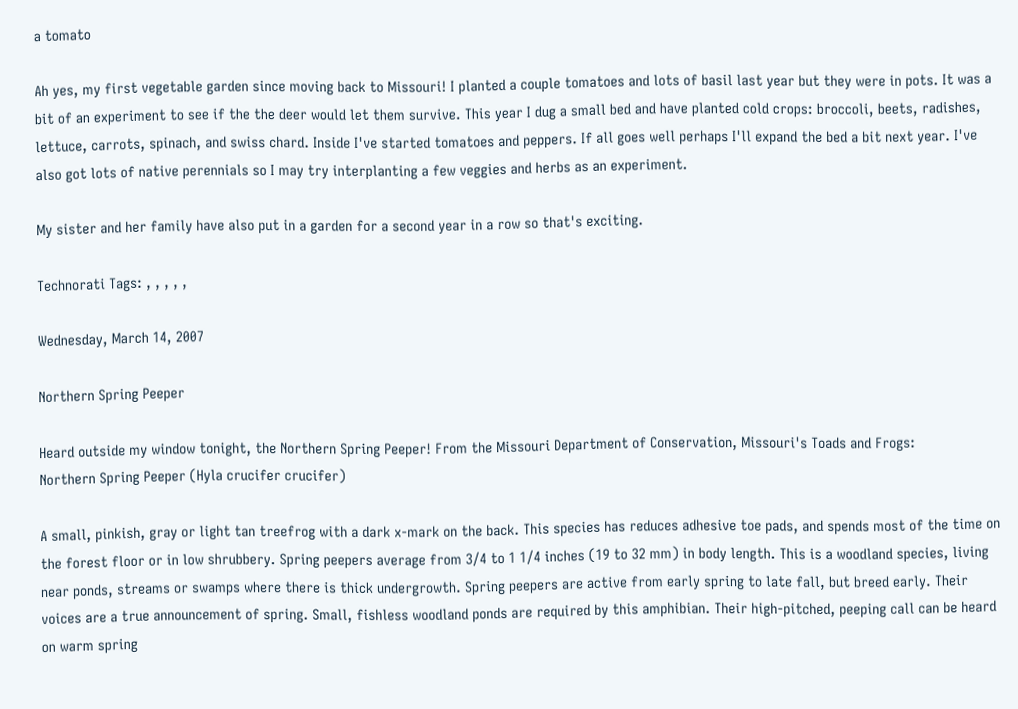a tomato

Ah yes, my first vegetable garden since moving back to Missouri! I planted a couple tomatoes and lots of basil last year but they were in pots. It was a bit of an experiment to see if the the deer would let them survive. This year I dug a small bed and have planted cold crops: broccoli, beets, radishes, lettuce, carrots, spinach, and swiss chard. Inside I've started tomatoes and peppers. If all goes well perhaps I'll expand the bed a bit next year. I've also got lots of native perennials so I may try interplanting a few veggies and herbs as an experiment.

My sister and her family have also put in a garden for a second year in a row so that's exciting.

Technorati Tags: , , , , ,

Wednesday, March 14, 2007

Northern Spring Peeper

Heard outside my window tonight, the Northern Spring Peeper! From the Missouri Department of Conservation, Missouri's Toads and Frogs:
Northern Spring Peeper (Hyla crucifer crucifer)

A small, pinkish, gray or light tan treefrog with a dark x-mark on the back. This species has reduces adhesive toe pads, and spends most of the time on the forest floor or in low shrubbery. Spring peepers average from 3/4 to 1 1/4 inches (19 to 32 mm) in body length. This is a woodland species, living near ponds, streams or swamps where there is thick undergrowth. Spring peepers are active from early spring to late fall, but breed early. Their voices are a true announcement of spring. Small, fishless woodland ponds are required by this amphibian. Their high-pitched, peeping call can be heard on warm spring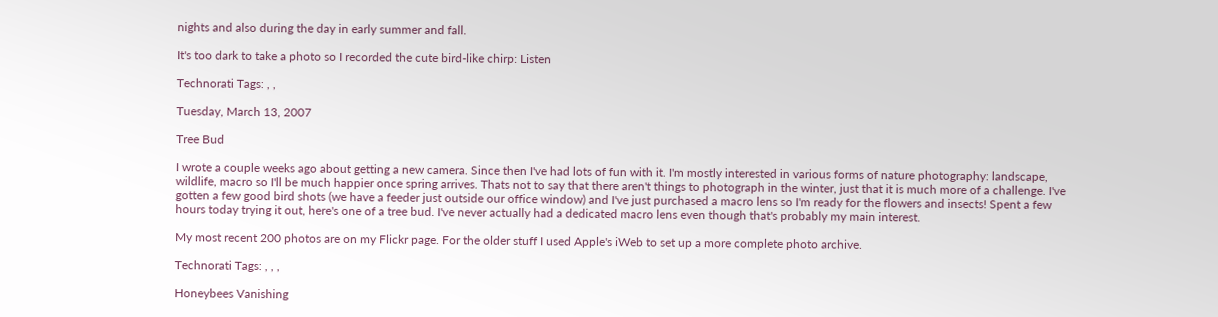nights and also during the day in early summer and fall.

It's too dark to take a photo so I recorded the cute bird-like chirp: Listen

Technorati Tags: , ,

Tuesday, March 13, 2007

Tree Bud

I wrote a couple weeks ago about getting a new camera. Since then I've had lots of fun with it. I'm mostly interested in various forms of nature photography: landscape, wildlife, macro so I'll be much happier once spring arrives. Thats not to say that there aren't things to photograph in the winter, just that it is much more of a challenge. I've gotten a few good bird shots (we have a feeder just outside our office window) and I've just purchased a macro lens so I'm ready for the flowers and insects! Spent a few hours today trying it out, here's one of a tree bud. I've never actually had a dedicated macro lens even though that's probably my main interest.

My most recent 200 photos are on my Flickr page. For the older stuff I used Apple's iWeb to set up a more complete photo archive.

Technorati Tags: , , ,

Honeybees Vanishing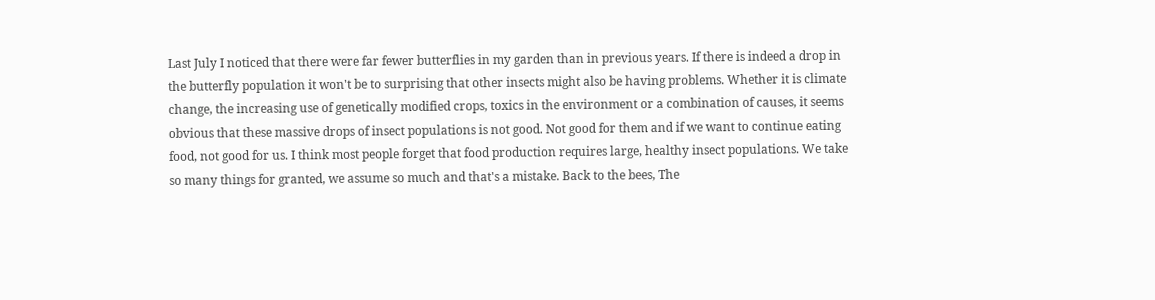Last July I noticed that there were far fewer butterflies in my garden than in previous years. If there is indeed a drop in the butterfly population it won't be to surprising that other insects might also be having problems. Whether it is climate change, the increasing use of genetically modified crops, toxics in the environment or a combination of causes, it seems obvious that these massive drops of insect populations is not good. Not good for them and if we want to continue eating food, not good for us. I think most people forget that food production requires large, healthy insect populations. We take so many things for granted, we assume so much and that's a mistake. Back to the bees, The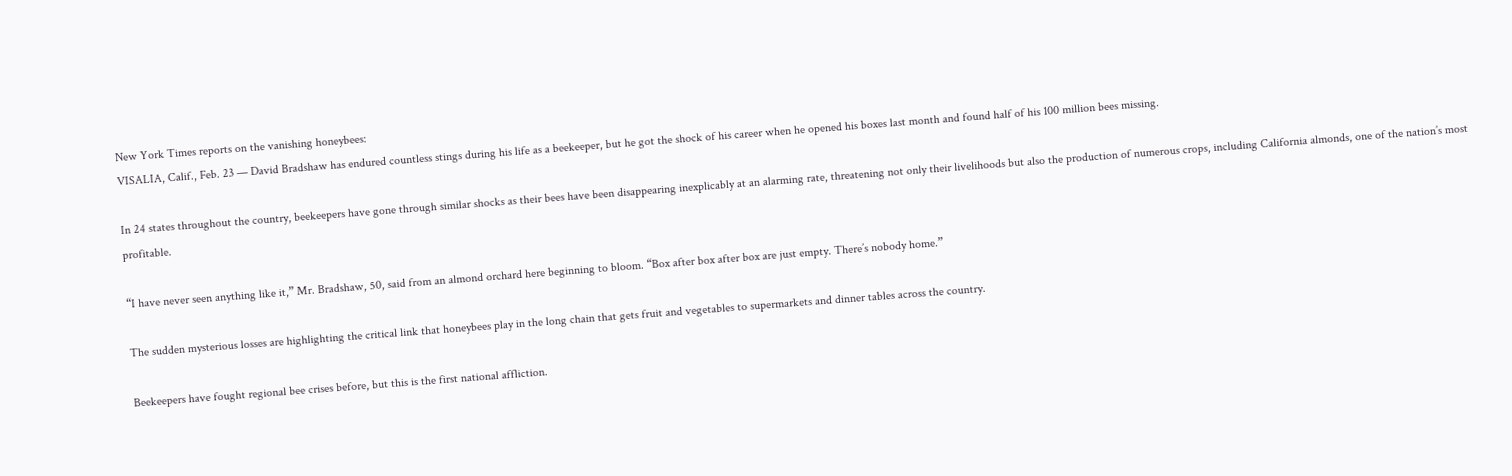New York Times reports on the vanishing honeybees:
VISALIA, Calif., Feb. 23 — David Bradshaw has endured countless stings during his life as a beekeeper, but he got the shock of his career when he opened his boxes last month and found half of his 100 million bees missing.

In 24 states throughout the country, beekeepers have gone through similar shocks as their bees have been disappearing inexplicably at an alarming rate, threatening not only their livelihoods but also the production of numerous crops, including California almonds, one of the nation’s most profitable.

“I have never seen anything like it,” Mr. Bradshaw, 50, said from an almond orchard here beginning to bloom. “Box after box after box are just empty. There’s nobody home.”

The sudden mysterious losses are highlighting the critical link that honeybees play in the long chain that gets fruit and vegetables to supermarkets and dinner tables across the country.

Beekeepers have fought regional bee crises before, but this is the first national affliction.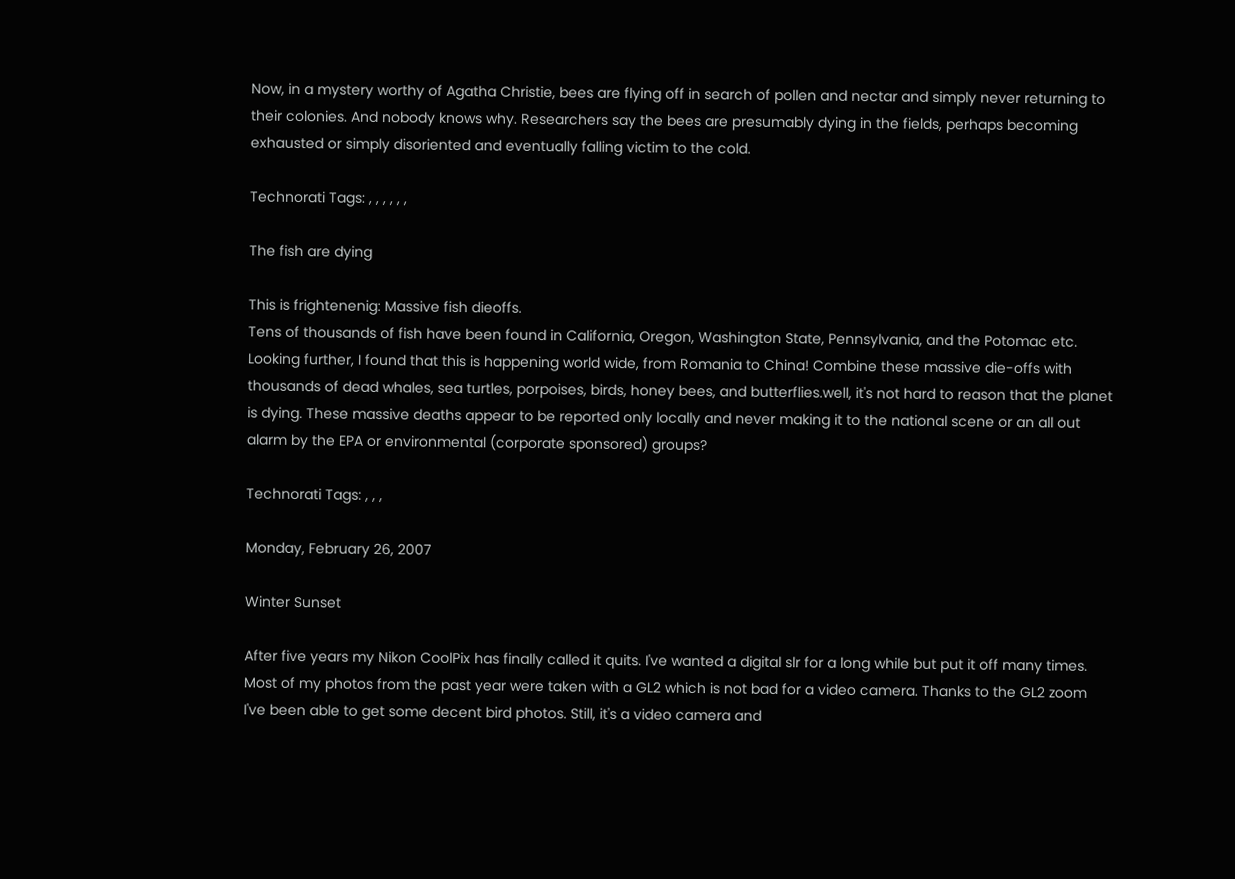Now, in a mystery worthy of Agatha Christie, bees are flying off in search of pollen and nectar and simply never returning to their colonies. And nobody knows why. Researchers say the bees are presumably dying in the fields, perhaps becoming exhausted or simply disoriented and eventually falling victim to the cold.

Technorati Tags: , , , , , ,

The fish are dying

This is frightenenig: Massive fish dieoffs.
Tens of thousands of fish have been found in California, Oregon, Washington State, Pennsylvania, and the Potomac etc. Looking further, I found that this is happening world wide, from Romania to China! Combine these massive die-offs with thousands of dead whales, sea turtles, porpoises, birds, honey bees, and butterflies.well, it's not hard to reason that the planet is dying. These massive deaths appear to be reported only locally and never making it to the national scene or an all out alarm by the EPA or environmental (corporate sponsored) groups?

Technorati Tags: , , ,

Monday, February 26, 2007

Winter Sunset

After five years my Nikon CoolPix has finally called it quits. I've wanted a digital slr for a long while but put it off many times. Most of my photos from the past year were taken with a GL2 which is not bad for a video camera. Thanks to the GL2 zoom I've been able to get some decent bird photos. Still, it's a video camera and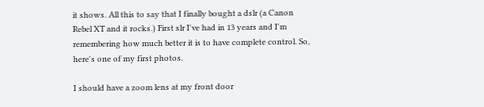it shows. All this to say that I finally bought a dslr (a Canon Rebel XT and it rocks.) First slr I've had in 13 years and I'm remembering how much better it is to have complete control. So, here's one of my first photos.

I should have a zoom lens at my front door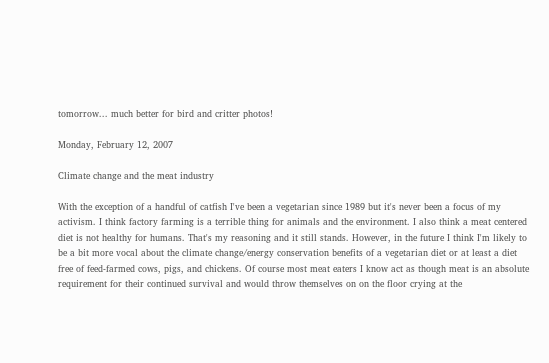tomorrow... much better for bird and critter photos!

Monday, February 12, 2007

Climate change and the meat industry

With the exception of a handful of catfish I've been a vegetarian since 1989 but it's never been a focus of my activism. I think factory farming is a terrible thing for animals and the environment. I also think a meat centered diet is not healthy for humans. That's my reasoning and it still stands. However, in the future I think I'm likely to be a bit more vocal about the climate change/energy conservation benefits of a vegetarian diet or at least a diet free of feed-farmed cows, pigs, and chickens. Of course most meat eaters I know act as though meat is an absolute requirement for their continued survival and would throw themselves on on the floor crying at the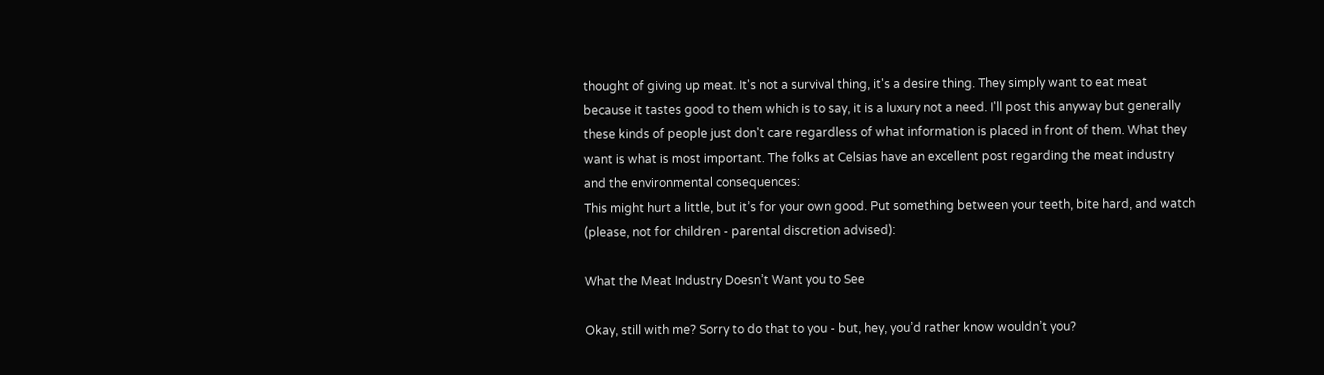thought of giving up meat. It's not a survival thing, it's a desire thing. They simply want to eat meat because it tastes good to them which is to say, it is a luxury not a need. I'll post this anyway but generally these kinds of people just don't care regardless of what information is placed in front of them. What they want is what is most important. The folks at Celsias have an excellent post regarding the meat industry and the environmental consequences:
This might hurt a little, but it’s for your own good. Put something between your teeth, bite hard, and watch (please, not for children - parental discretion advised):

What the Meat Industry Doesn’t Want you to See

Okay, still with me? Sorry to do that to you - but, hey, you’d rather know wouldn’t you?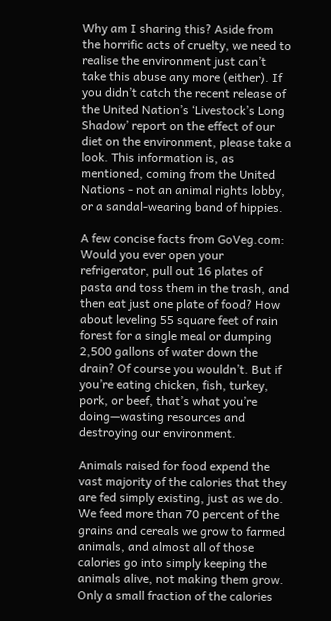Why am I sharing this? Aside from the horrific acts of cruelty, we need to realise the environment just can’t take this abuse any more (either). If you didn’t catch the recent release of the United Nation’s ‘Livestock’s Long Shadow’ report on the effect of our diet on the environment, please take a look. This information is, as mentioned, coming from the United Nations - not an animal rights lobby, or a sandal-wearing band of hippies.

A few concise facts from GoVeg.com:
Would you ever open your refrigerator, pull out 16 plates of pasta and toss them in the trash, and then eat just one plate of food? How about leveling 55 square feet of rain forest for a single meal or dumping 2,500 gallons of water down the drain? Of course you wouldn’t. But if you’re eating chicken, fish, turkey, pork, or beef, that’s what you’re doing—wasting resources and destroying our environment.

Animals raised for food expend the vast majority of the calories that they are fed simply existing, just as we do. We feed more than 70 percent of the grains and cereals we grow to farmed animals, and almost all of those calories go into simply keeping the animals alive, not making them grow. Only a small fraction of the calories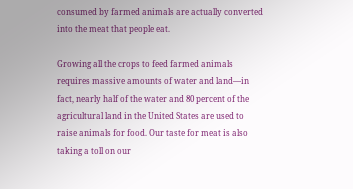consumed by farmed animals are actually converted into the meat that people eat.

Growing all the crops to feed farmed animals requires massive amounts of water and land—in fact, nearly half of the water and 80 percent of the agricultural land in the United States are used to raise animals for food. Our taste for meat is also taking a toll on our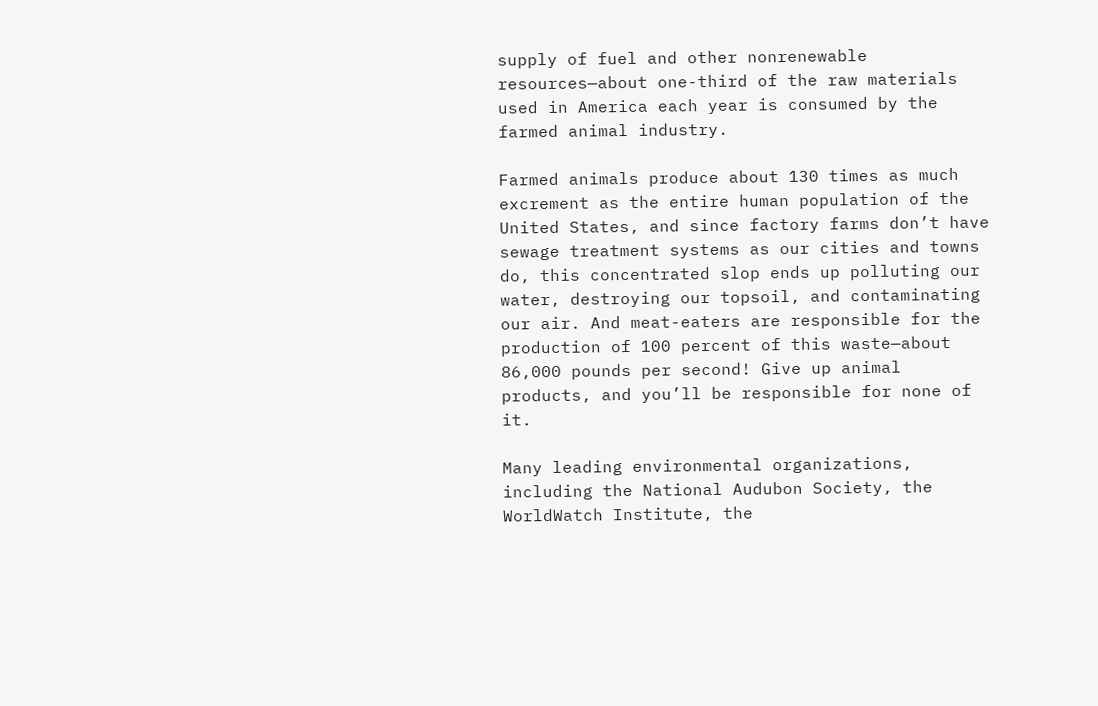supply of fuel and other nonrenewable resources—about one-third of the raw materials used in America each year is consumed by the farmed animal industry.

Farmed animals produce about 130 times as much excrement as the entire human population of the United States, and since factory farms don’t have sewage treatment systems as our cities and towns do, this concentrated slop ends up polluting our water, destroying our topsoil, and contaminating our air. And meat-eaters are responsible for the production of 100 percent of this waste—about 86,000 pounds per second! Give up animal products, and you’ll be responsible for none of it.

Many leading environmental organizations, including the National Audubon Society, the WorldWatch Institute, the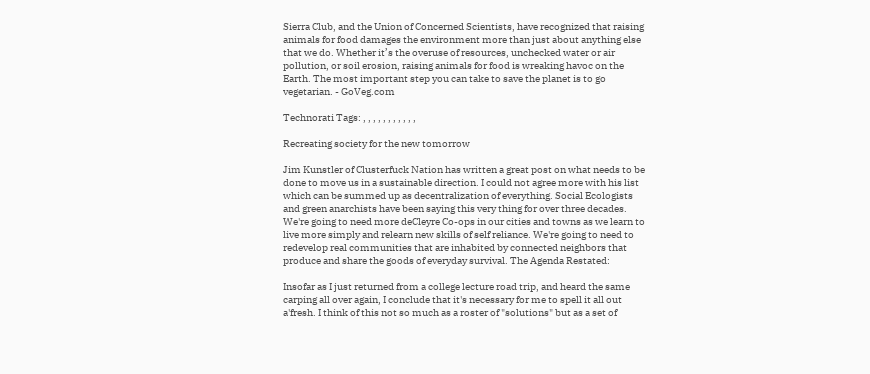Sierra Club, and the Union of Concerned Scientists, have recognized that raising animals for food damages the environment more than just about anything else that we do. Whether it’s the overuse of resources, unchecked water or air pollution, or soil erosion, raising animals for food is wreaking havoc on the Earth. The most important step you can take to save the planet is to go vegetarian. - GoVeg.com

Technorati Tags: , , , , , , , , , , ,

Recreating society for the new tomorrow

Jim Kunstler of Clusterfuck Nation has written a great post on what needs to be done to move us in a sustainable direction. I could not agree more with his list which can be summed up as decentralization of everything. Social Ecologists and green anarchists have been saying this very thing for over three decades. We're going to need more deCleyre Co-ops in our cities and towns as we learn to live more simply and relearn new skills of self reliance. We're going to need to redevelop real communities that are inhabited by connected neighbors that produce and share the goods of everyday survival. The Agenda Restated:

Insofar as I just returned from a college lecture road trip, and heard the same carping all over again, I conclude that it's necessary for me to spell it all out a'fresh. I think of this not so much as a roster of "solutions" but as a set of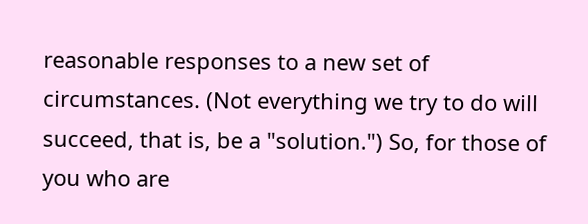reasonable responses to a new set of circumstances. (Not everything we try to do will succeed, that is, be a "solution.") So, for those of you who are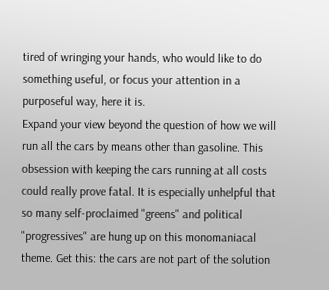tired of wringing your hands, who would like to do something useful, or focus your attention in a purposeful way, here it is.
Expand your view beyond the question of how we will run all the cars by means other than gasoline. This obsession with keeping the cars running at all costs could really prove fatal. It is especially unhelpful that so many self-proclaimed "greens" and political "progressives" are hung up on this monomaniacal theme. Get this: the cars are not part of the solution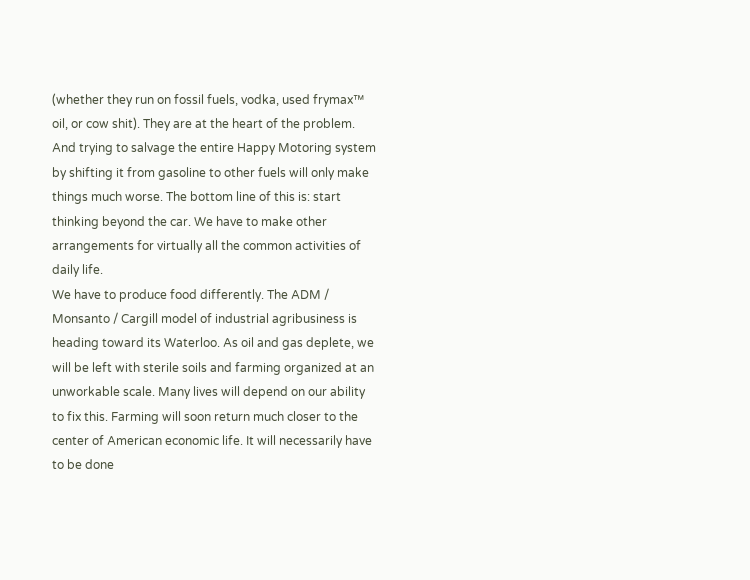(whether they run on fossil fuels, vodka, used frymax™ oil, or cow shit). They are at the heart of the problem. And trying to salvage the entire Happy Motoring system by shifting it from gasoline to other fuels will only make things much worse. The bottom line of this is: start thinking beyond the car. We have to make other arrangements for virtually all the common activities of daily life.
We have to produce food differently. The ADM / Monsanto / Cargill model of industrial agribusiness is heading toward its Waterloo. As oil and gas deplete, we will be left with sterile soils and farming organized at an unworkable scale. Many lives will depend on our ability to fix this. Farming will soon return much closer to the center of American economic life. It will necessarily have to be done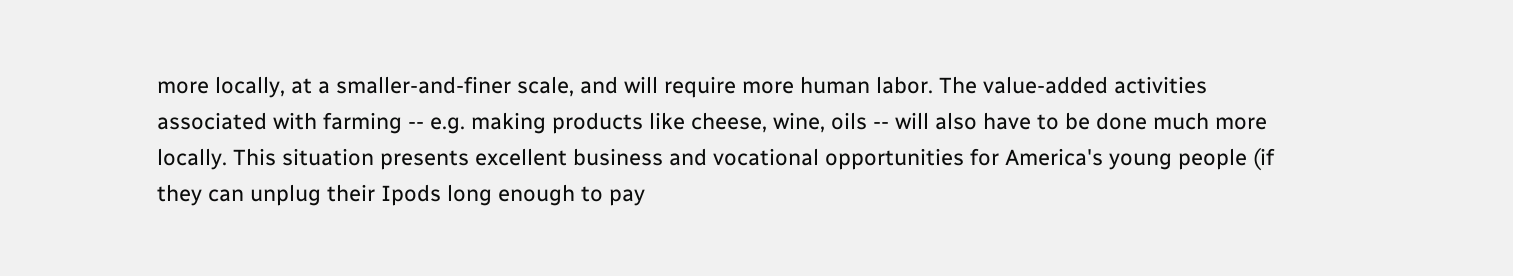more locally, at a smaller-and-finer scale, and will require more human labor. The value-added activities associated with farming -- e.g. making products like cheese, wine, oils -- will also have to be done much more locally. This situation presents excellent business and vocational opportunities for America's young people (if they can unplug their Ipods long enough to pay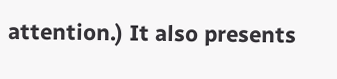attention.) It also presents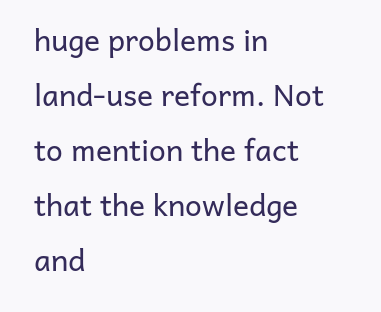huge problems in land-use reform. Not to mention the fact that the knowledge and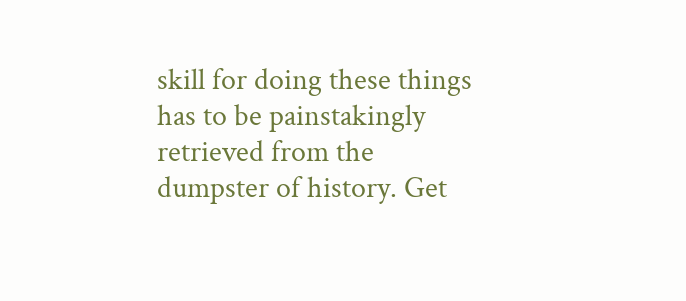skill for doing these things has to be painstakingly retrieved from the dumpster of history. Get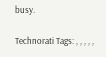busy.

Technorati Tags: , , , , ,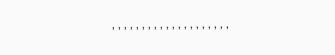, , , , , , , , , , , , , , , , , , , ,